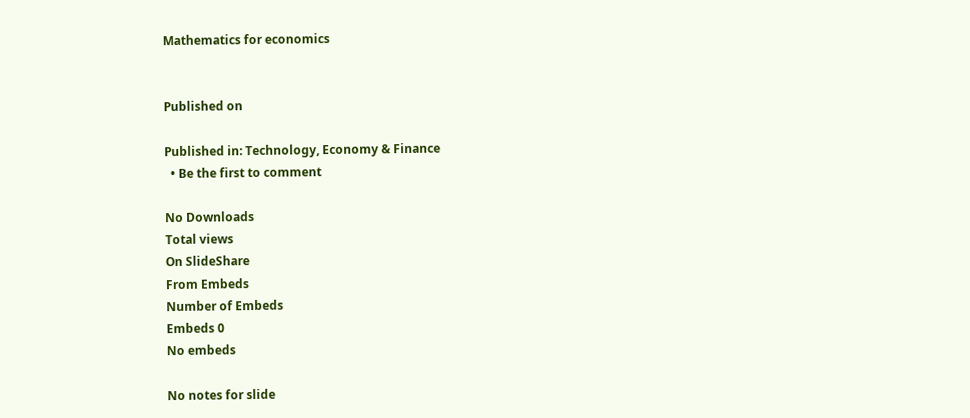Mathematics for economics


Published on

Published in: Technology, Economy & Finance
  • Be the first to comment

No Downloads
Total views
On SlideShare
From Embeds
Number of Embeds
Embeds 0
No embeds

No notes for slide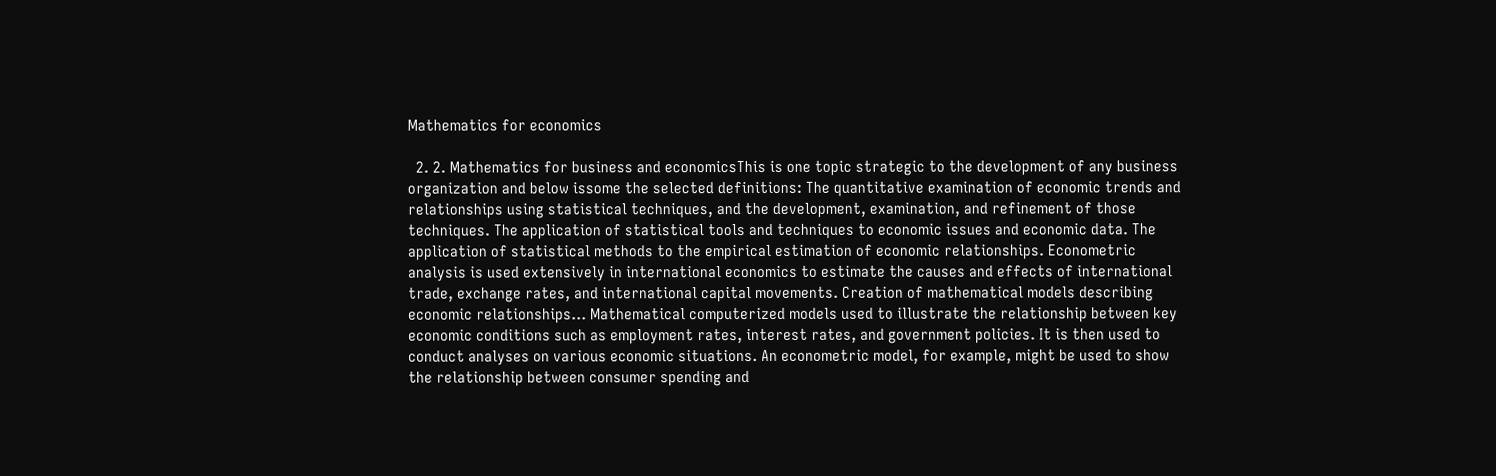Mathematics for economics

  2. 2. Mathematics for business and economicsThis is one topic strategic to the development of any business organization and below issome the selected definitions: The quantitative examination of economic trends and relationships using statistical techniques, and the development, examination, and refinement of those techniques. The application of statistical tools and techniques to economic issues and economic data. The application of statistical methods to the empirical estimation of economic relationships. Econometric analysis is used extensively in international economics to estimate the causes and effects of international trade, exchange rates, and international capital movements. Creation of mathematical models describing economic relationships... Mathematical computerized models used to illustrate the relationship between key economic conditions such as employment rates, interest rates, and government policies. It is then used to conduct analyses on various economic situations. An econometric model, for example, might be used to show the relationship between consumer spending and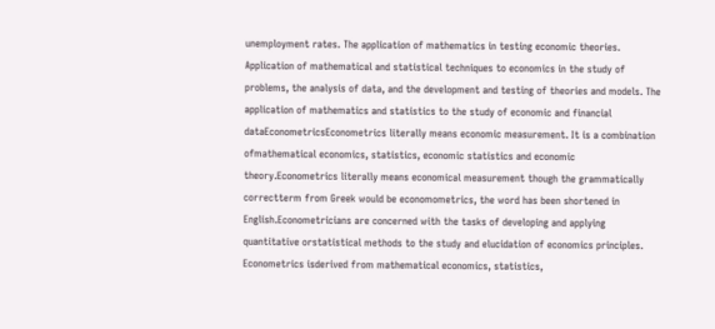unemployment rates. The application of mathematics in testing economic theories. Application of mathematical and statistical techniques to economics in the study of problems, the analysis of data, and the development and testing of theories and models. The application of mathematics and statistics to the study of economic and financial dataEconometricsEconometrics literally means economic measurement. It is a combination ofmathematical economics, statistics, economic statistics and economic theory.Econometrics literally means economical measurement though the grammatically correctterm from Greek would be economometrics, the word has been shortened in English.Econometricians are concerned with the tasks of developing and applying quantitative orstatistical methods to the study and elucidation of economics principles. Econometrics isderived from mathematical economics, statistics,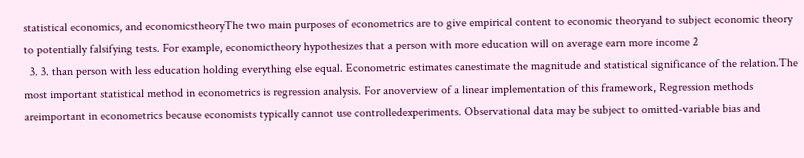statistical economics, and economicstheoryThe two main purposes of econometrics are to give empirical content to economic theoryand to subject economic theory to potentially falsifying tests. For example, economictheory hypothesizes that a person with more education will on average earn more income 2
  3. 3. than person with less education holding everything else equal. Econometric estimates canestimate the magnitude and statistical significance of the relation.The most important statistical method in econometrics is regression analysis. For anoverview of a linear implementation of this framework, Regression methods areimportant in econometrics because economists typically cannot use controlledexperiments. Observational data may be subject to omitted-variable bias and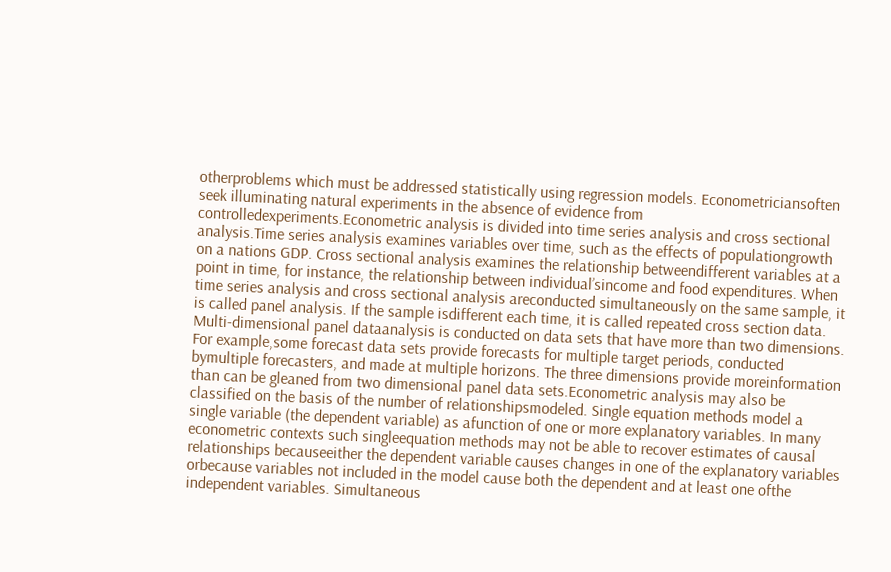otherproblems which must be addressed statistically using regression models. Econometriciansoften seek illuminating natural experiments in the absence of evidence from controlledexperiments.Econometric analysis is divided into time series analysis and cross sectional analysis.Time series analysis examines variables over time, such as the effects of populationgrowth on a nations GDP. Cross sectional analysis examines the relationship betweendifferent variables at a point in time, for instance, the relationship between individual’sincome and food expenditures. When time series analysis and cross sectional analysis areconducted simultaneously on the same sample, it is called panel analysis. If the sample isdifferent each time, it is called repeated cross section data. Multi-dimensional panel dataanalysis is conducted on data sets that have more than two dimensions. For example,some forecast data sets provide forecasts for multiple target periods, conducted bymultiple forecasters, and made at multiple horizons. The three dimensions provide moreinformation than can be gleaned from two dimensional panel data sets.Econometric analysis may also be classified on the basis of the number of relationshipsmodeled. Single equation methods model a single variable (the dependent variable) as afunction of one or more explanatory variables. In many econometric contexts such singleequation methods may not be able to recover estimates of causal relationships becauseeither the dependent variable causes changes in one of the explanatory variables orbecause variables not included in the model cause both the dependent and at least one ofthe independent variables. Simultaneous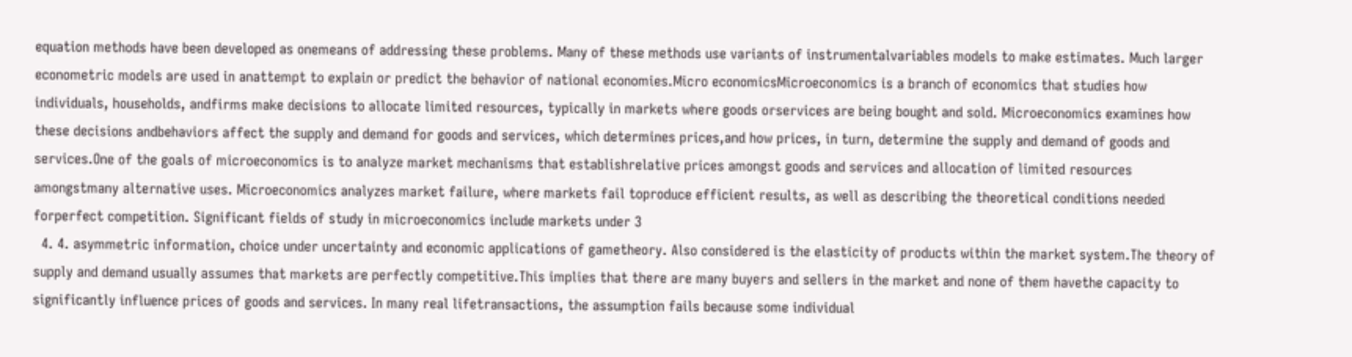equation methods have been developed as onemeans of addressing these problems. Many of these methods use variants of instrumentalvariables models to make estimates. Much larger econometric models are used in anattempt to explain or predict the behavior of national economies.Micro economicsMicroeconomics is a branch of economics that studies how individuals, households, andfirms make decisions to allocate limited resources, typically in markets where goods orservices are being bought and sold. Microeconomics examines how these decisions andbehaviors affect the supply and demand for goods and services, which determines prices,and how prices, in turn, determine the supply and demand of goods and services.One of the goals of microeconomics is to analyze market mechanisms that establishrelative prices amongst goods and services and allocation of limited resources amongstmany alternative uses. Microeconomics analyzes market failure, where markets fail toproduce efficient results, as well as describing the theoretical conditions needed forperfect competition. Significant fields of study in microeconomics include markets under 3
  4. 4. asymmetric information, choice under uncertainty and economic applications of gametheory. Also considered is the elasticity of products within the market system.The theory of supply and demand usually assumes that markets are perfectly competitive.This implies that there are many buyers and sellers in the market and none of them havethe capacity to significantly influence prices of goods and services. In many real lifetransactions, the assumption fails because some individual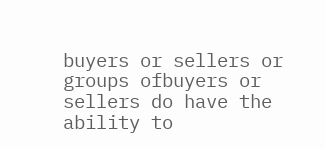buyers or sellers or groups ofbuyers or sellers do have the ability to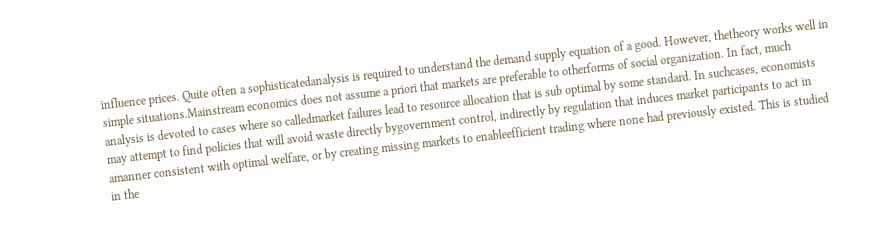influence prices. Quite often a sophisticatedanalysis is required to understand the demand supply equation of a good. However, thetheory works well in simple situations.Mainstream economics does not assume a priori that markets are preferable to otherforms of social organization. In fact, much analysis is devoted to cases where so calledmarket failures lead to resource allocation that is sub optimal by some standard. In suchcases, economists may attempt to find policies that will avoid waste directly bygovernment control, indirectly by regulation that induces market participants to act in amanner consistent with optimal welfare, or by creating missing markets to enableefficient trading where none had previously existed. This is studied in the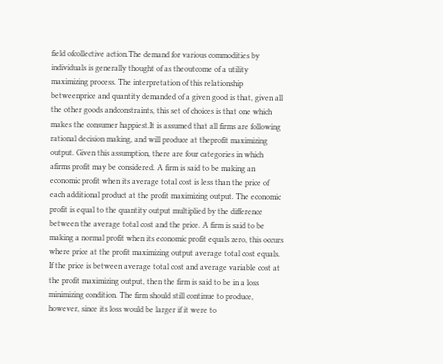field ofcollective action.The demand for various commodities by individuals is generally thought of as theoutcome of a utility maximizing process. The interpretation of this relationship betweenprice and quantity demanded of a given good is that, given all the other goods andconstraints, this set of choices is that one which makes the consumer happiest.It is assumed that all firms are following rational decision making, and will produce at theprofit maximizing output. Given this assumption, there are four categories in which afirms profit may be considered. A firm is said to be making an economic profit when its average total cost is less than the price of each additional product at the profit maximizing output. The economic profit is equal to the quantity output multiplied by the difference between the average total cost and the price. A firm is said to be making a normal profit when its economic profit equals zero, this occurs where price at the profit maximizing output average total cost equals. If the price is between average total cost and average variable cost at the profit maximizing output, then the firm is said to be in a loss minimizing condition. The firm should still continue to produce, however, since its loss would be larger if it were to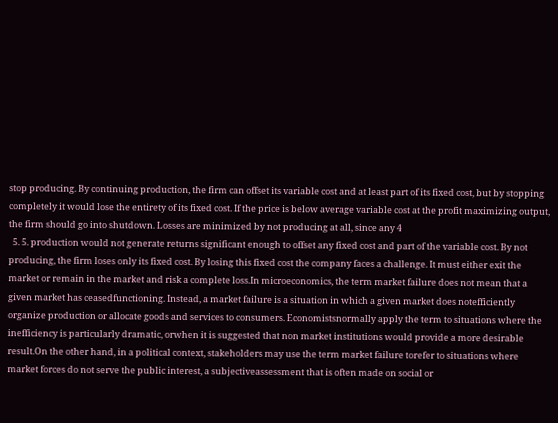stop producing. By continuing production, the firm can offset its variable cost and at least part of its fixed cost, but by stopping completely it would lose the entirety of its fixed cost. If the price is below average variable cost at the profit maximizing output, the firm should go into shutdown. Losses are minimized by not producing at all, since any 4
  5. 5. production would not generate returns significant enough to offset any fixed cost and part of the variable cost. By not producing, the firm loses only its fixed cost. By losing this fixed cost the company faces a challenge. It must either exit the market or remain in the market and risk a complete loss.In microeconomics, the term market failure does not mean that a given market has ceasedfunctioning. Instead, a market failure is a situation in which a given market does notefficiently organize production or allocate goods and services to consumers. Economistsnormally apply the term to situations where the inefficiency is particularly dramatic, orwhen it is suggested that non market institutions would provide a more desirable result.On the other hand, in a political context, stakeholders may use the term market failure torefer to situations where market forces do not serve the public interest, a subjectiveassessment that is often made on social or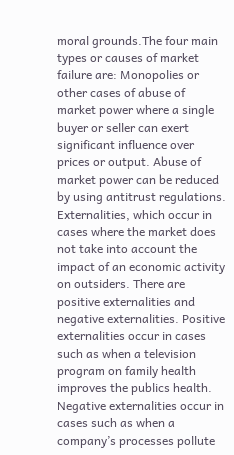moral grounds.The four main types or causes of market failure are: Monopolies or other cases of abuse of market power where a single buyer or seller can exert significant influence over prices or output. Abuse of market power can be reduced by using antitrust regulations. Externalities, which occur in cases where the market does not take into account the impact of an economic activity on outsiders. There are positive externalities and negative externalities. Positive externalities occur in cases such as when a television program on family health improves the publics health. Negative externalities occur in cases such as when a company’s processes pollute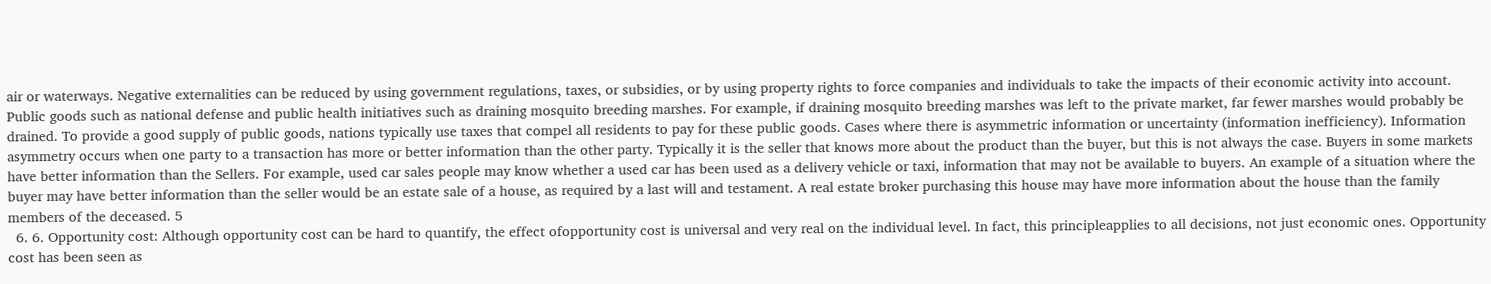air or waterways. Negative externalities can be reduced by using government regulations, taxes, or subsidies, or by using property rights to force companies and individuals to take the impacts of their economic activity into account. Public goods such as national defense and public health initiatives such as draining mosquito breeding marshes. For example, if draining mosquito breeding marshes was left to the private market, far fewer marshes would probably be drained. To provide a good supply of public goods, nations typically use taxes that compel all residents to pay for these public goods. Cases where there is asymmetric information or uncertainty (information inefficiency). Information asymmetry occurs when one party to a transaction has more or better information than the other party. Typically it is the seller that knows more about the product than the buyer, but this is not always the case. Buyers in some markets have better information than the Sellers. For example, used car sales people may know whether a used car has been used as a delivery vehicle or taxi, information that may not be available to buyers. An example of a situation where the buyer may have better information than the seller would be an estate sale of a house, as required by a last will and testament. A real estate broker purchasing this house may have more information about the house than the family members of the deceased. 5
  6. 6. Opportunity cost: Although opportunity cost can be hard to quantify, the effect ofopportunity cost is universal and very real on the individual level. In fact, this principleapplies to all decisions, not just economic ones. Opportunity cost has been seen as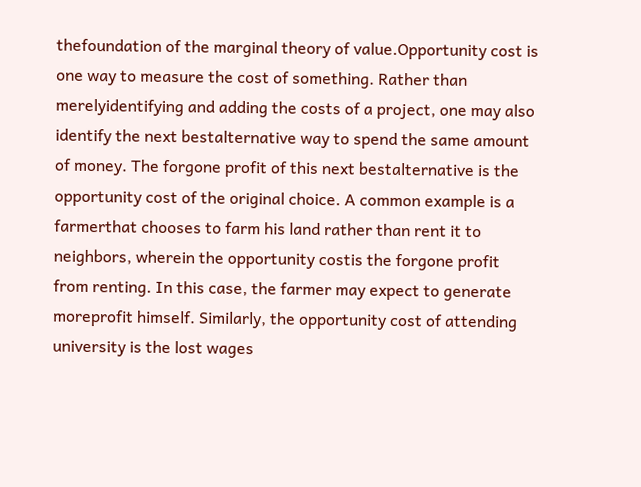thefoundation of the marginal theory of value.Opportunity cost is one way to measure the cost of something. Rather than merelyidentifying and adding the costs of a project, one may also identify the next bestalternative way to spend the same amount of money. The forgone profit of this next bestalternative is the opportunity cost of the original choice. A common example is a farmerthat chooses to farm his land rather than rent it to neighbors, wherein the opportunity costis the forgone profit from renting. In this case, the farmer may expect to generate moreprofit himself. Similarly, the opportunity cost of attending university is the lost wages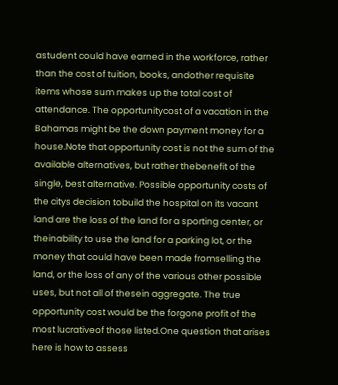astudent could have earned in the workforce, rather than the cost of tuition, books, andother requisite items whose sum makes up the total cost of attendance. The opportunitycost of a vacation in the Bahamas might be the down payment money for a house.Note that opportunity cost is not the sum of the available alternatives, but rather thebenefit of the single, best alternative. Possible opportunity costs of the citys decision tobuild the hospital on its vacant land are the loss of the land for a sporting center, or theinability to use the land for a parking lot, or the money that could have been made fromselling the land, or the loss of any of the various other possible uses, but not all of thesein aggregate. The true opportunity cost would be the forgone profit of the most lucrativeof those listed.One question that arises here is how to assess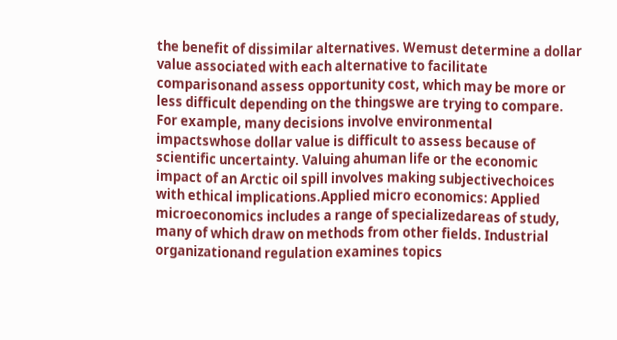the benefit of dissimilar alternatives. Wemust determine a dollar value associated with each alternative to facilitate comparisonand assess opportunity cost, which may be more or less difficult depending on the thingswe are trying to compare. For example, many decisions involve environmental impactswhose dollar value is difficult to assess because of scientific uncertainty. Valuing ahuman life or the economic impact of an Arctic oil spill involves making subjectivechoices with ethical implications.Applied micro economics: Applied microeconomics includes a range of specializedareas of study, many of which draw on methods from other fields. Industrial organizationand regulation examines topics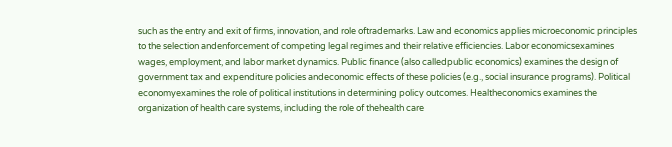such as the entry and exit of firms, innovation, and role oftrademarks. Law and economics applies microeconomic principles to the selection andenforcement of competing legal regimes and their relative efficiencies. Labor economicsexamines wages, employment, and labor market dynamics. Public finance (also calledpublic economics) examines the design of government tax and expenditure policies andeconomic effects of these policies (e.g., social insurance programs). Political economyexamines the role of political institutions in determining policy outcomes. Healtheconomics examines the organization of health care systems, including the role of thehealth care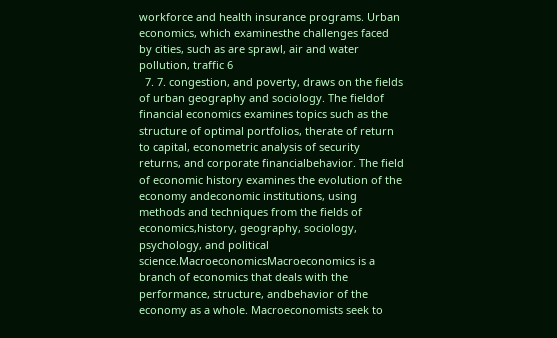workforce and health insurance programs. Urban economics, which examinesthe challenges faced by cities, such as are sprawl, air and water pollution, traffic 6
  7. 7. congestion, and poverty, draws on the fields of urban geography and sociology. The fieldof financial economics examines topics such as the structure of optimal portfolios, therate of return to capital, econometric analysis of security returns, and corporate financialbehavior. The field of economic history examines the evolution of the economy andeconomic institutions, using methods and techniques from the fields of economics,history, geography, sociology, psychology, and political science.MacroeconomicsMacroeconomics is a branch of economics that deals with the performance, structure, andbehavior of the economy as a whole. Macroeconomists seek to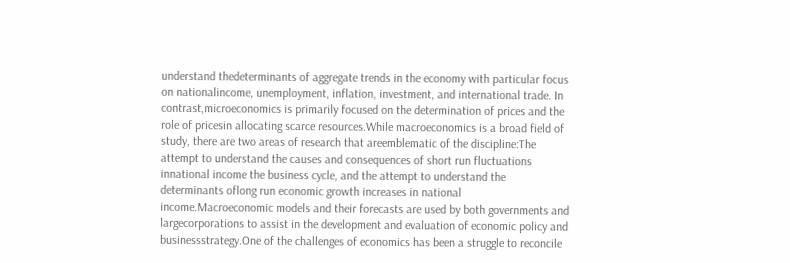understand thedeterminants of aggregate trends in the economy with particular focus on nationalincome, unemployment, inflation, investment, and international trade. In contrast,microeconomics is primarily focused on the determination of prices and the role of pricesin allocating scarce resources.While macroeconomics is a broad field of study, there are two areas of research that areemblematic of the discipline:The attempt to understand the causes and consequences of short run fluctuations innational income the business cycle, and the attempt to understand the determinants oflong run economic growth increases in national income.Macroeconomic models and their forecasts are used by both governments and largecorporations to assist in the development and evaluation of economic policy and businessstrategy.One of the challenges of economics has been a struggle to reconcile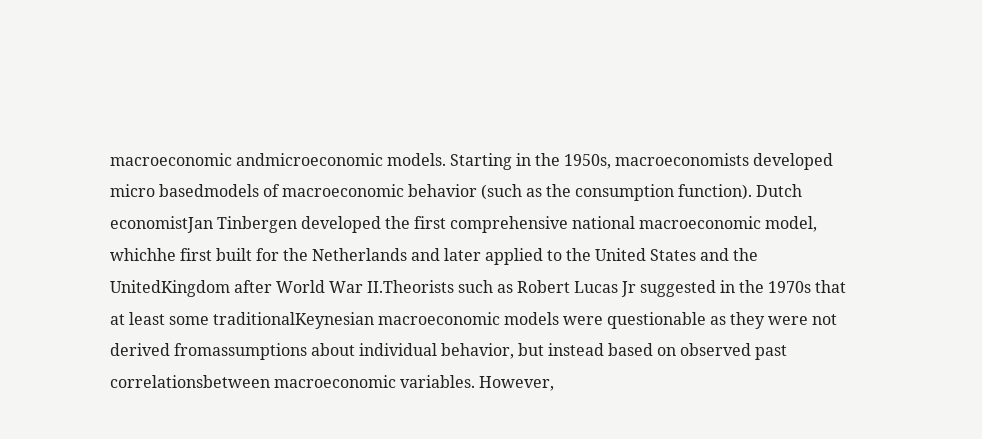macroeconomic andmicroeconomic models. Starting in the 1950s, macroeconomists developed micro basedmodels of macroeconomic behavior (such as the consumption function). Dutch economistJan Tinbergen developed the first comprehensive national macroeconomic model, whichhe first built for the Netherlands and later applied to the United States and the UnitedKingdom after World War II.Theorists such as Robert Lucas Jr suggested in the 1970s that at least some traditionalKeynesian macroeconomic models were questionable as they were not derived fromassumptions about individual behavior, but instead based on observed past correlationsbetween macroeconomic variables. However,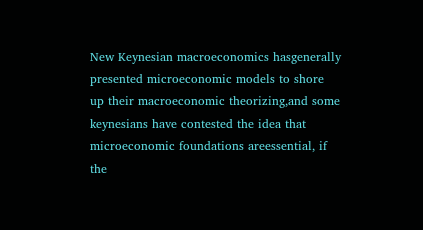New Keynesian macroeconomics hasgenerally presented microeconomic models to shore up their macroeconomic theorizing,and some keynesians have contested the idea that microeconomic foundations areessential, if the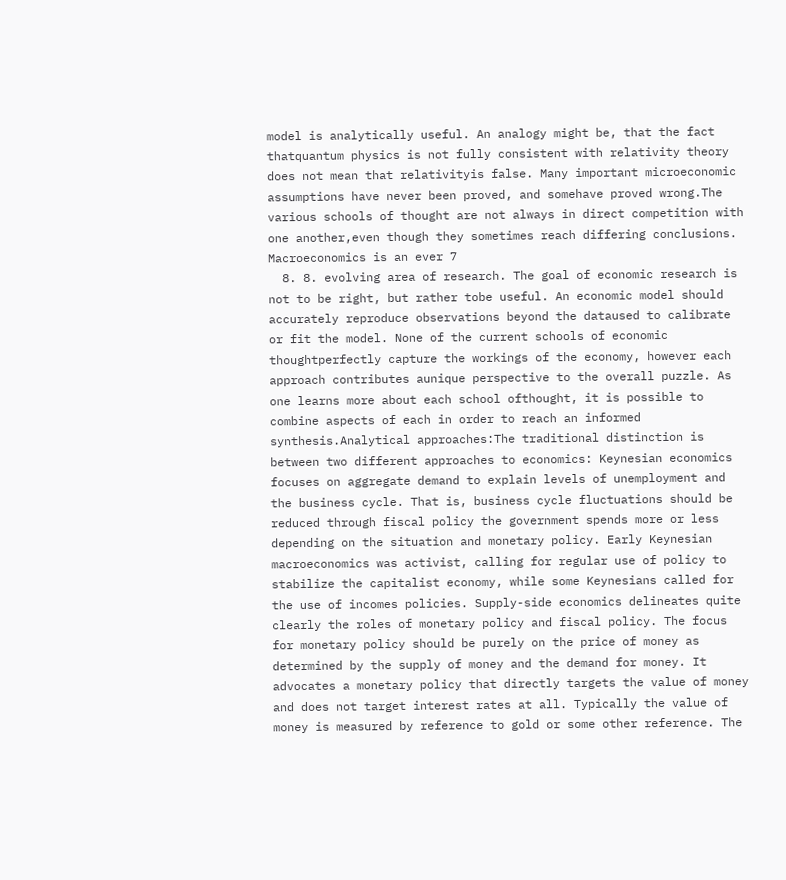model is analytically useful. An analogy might be, that the fact thatquantum physics is not fully consistent with relativity theory does not mean that relativityis false. Many important microeconomic assumptions have never been proved, and somehave proved wrong.The various schools of thought are not always in direct competition with one another,even though they sometimes reach differing conclusions. Macroeconomics is an ever 7
  8. 8. evolving area of research. The goal of economic research is not to be right, but rather tobe useful. An economic model should accurately reproduce observations beyond the dataused to calibrate or fit the model. None of the current schools of economic thoughtperfectly capture the workings of the economy, however each approach contributes aunique perspective to the overall puzzle. As one learns more about each school ofthought, it is possible to combine aspects of each in order to reach an informed synthesis.Analytical approaches:The traditional distinction is between two different approaches to economics: Keynesian economics focuses on aggregate demand to explain levels of unemployment and the business cycle. That is, business cycle fluctuations should be reduced through fiscal policy the government spends more or less depending on the situation and monetary policy. Early Keynesian macroeconomics was activist, calling for regular use of policy to stabilize the capitalist economy, while some Keynesians called for the use of incomes policies. Supply-side economics delineates quite clearly the roles of monetary policy and fiscal policy. The focus for monetary policy should be purely on the price of money as determined by the supply of money and the demand for money. It advocates a monetary policy that directly targets the value of money and does not target interest rates at all. Typically the value of money is measured by reference to gold or some other reference. The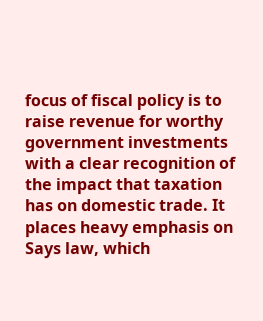focus of fiscal policy is to raise revenue for worthy government investments with a clear recognition of the impact that taxation has on domestic trade. It places heavy emphasis on Says law, which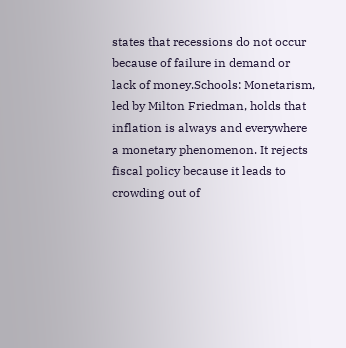states that recessions do not occur because of failure in demand or lack of money.Schools: Monetarism, led by Milton Friedman, holds that inflation is always and everywhere a monetary phenomenon. It rejects fiscal policy because it leads to crowding out of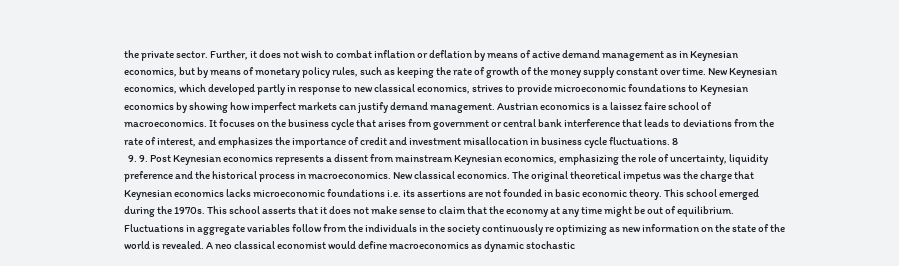the private sector. Further, it does not wish to combat inflation or deflation by means of active demand management as in Keynesian economics, but by means of monetary policy rules, such as keeping the rate of growth of the money supply constant over time. New Keynesian economics, which developed partly in response to new classical economics, strives to provide microeconomic foundations to Keynesian economics by showing how imperfect markets can justify demand management. Austrian economics is a laissez faire school of macroeconomics. It focuses on the business cycle that arises from government or central bank interference that leads to deviations from the rate of interest, and emphasizes the importance of credit and investment misallocation in business cycle fluctuations. 8
  9. 9. Post Keynesian economics represents a dissent from mainstream Keynesian economics, emphasizing the role of uncertainty, liquidity preference and the historical process in macroeconomics. New classical economics. The original theoretical impetus was the charge that Keynesian economics lacks microeconomic foundations i.e. its assertions are not founded in basic economic theory. This school emerged during the 1970s. This school asserts that it does not make sense to claim that the economy at any time might be out of equilibrium. Fluctuations in aggregate variables follow from the individuals in the society continuously re optimizing as new information on the state of the world is revealed. A neo classical economist would define macroeconomics as dynamic stochastic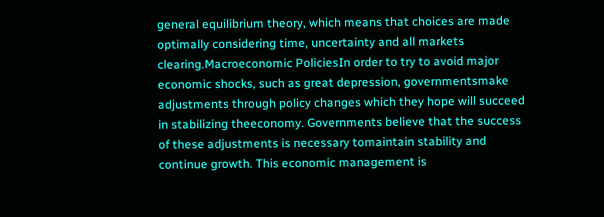general equilibrium theory, which means that choices are made optimally considering time, uncertainty and all markets clearing.Macroeconomic PoliciesIn order to try to avoid major economic shocks, such as great depression, governmentsmake adjustments through policy changes which they hope will succeed in stabilizing theeconomy. Governments believe that the success of these adjustments is necessary tomaintain stability and continue growth. This economic management is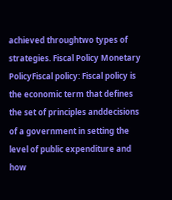achieved throughtwo types of strategies. Fiscal Policy Monetary PolicyFiscal policy: Fiscal policy is the economic term that defines the set of principles anddecisions of a government in setting the level of public expenditure and how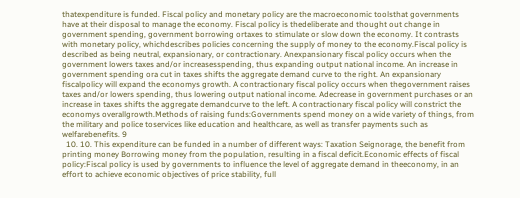thatexpenditure is funded. Fiscal policy and monetary policy are the macroeconomic toolsthat governments have at their disposal to manage the economy. Fiscal policy is thedeliberate and thought out change in government spending, government borrowing ortaxes to stimulate or slow down the economy. It contrasts with monetary policy, whichdescribes policies concerning the supply of money to the economy.Fiscal policy is described as being neutral, expansionary, or contractionary. Anexpansionary fiscal policy occurs when the government lowers taxes and/or increasesspending, thus expanding output national income. An increase in government spending ora cut in taxes shifts the aggregate demand curve to the right. An expansionary fiscalpolicy will expand the economys growth. A contractionary fiscal policy occurs when thegovernment raises taxes and/or lowers spending, thus lowering output national income. Adecrease in government purchases or an increase in taxes shifts the aggregate demandcurve to the left. A contractionary fiscal policy will constrict the economys overallgrowth.Methods of raising funds:Governments spend money on a wide variety of things, from the military and police toservices like education and healthcare, as well as transfer payments such as welfarebenefits. 9
  10. 10. This expenditure can be funded in a number of different ways: Taxation Seignorage, the benefit from printing money Borrowing money from the population, resulting in a fiscal deficit.Economic effects of fiscal policy:Fiscal policy is used by governments to influence the level of aggregate demand in theeconomy, in an effort to achieve economic objectives of price stability, full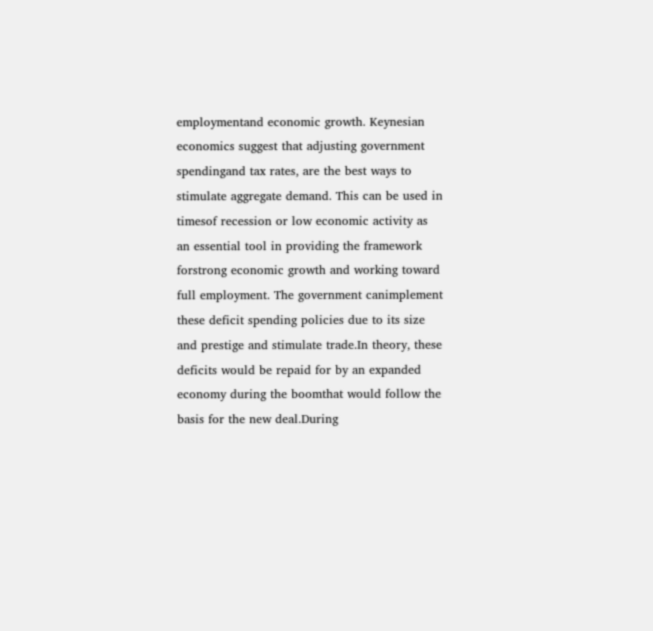employmentand economic growth. Keynesian economics suggest that adjusting government spendingand tax rates, are the best ways to stimulate aggregate demand. This can be used in timesof recession or low economic activity as an essential tool in providing the framework forstrong economic growth and working toward full employment. The government canimplement these deficit spending policies due to its size and prestige and stimulate trade.In theory, these deficits would be repaid for by an expanded economy during the boomthat would follow the basis for the new deal.During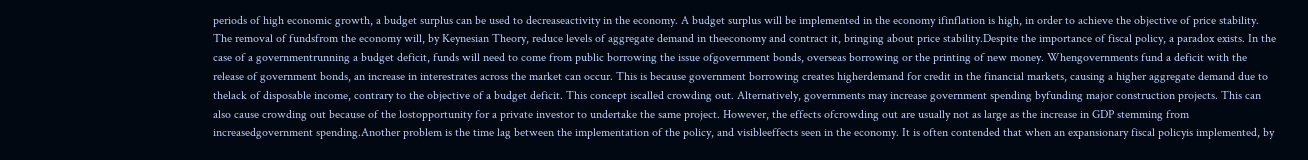periods of high economic growth, a budget surplus can be used to decreaseactivity in the economy. A budget surplus will be implemented in the economy ifinflation is high, in order to achieve the objective of price stability. The removal of fundsfrom the economy will, by Keynesian Theory, reduce levels of aggregate demand in theeconomy and contract it, bringing about price stability.Despite the importance of fiscal policy, a paradox exists. In the case of a governmentrunning a budget deficit, funds will need to come from public borrowing the issue ofgovernment bonds, overseas borrowing or the printing of new money. Whengovernments fund a deficit with the release of government bonds, an increase in interestrates across the market can occur. This is because government borrowing creates higherdemand for credit in the financial markets, causing a higher aggregate demand due to thelack of disposable income, contrary to the objective of a budget deficit. This concept iscalled crowding out. Alternatively, governments may increase government spending byfunding major construction projects. This can also cause crowding out because of the lostopportunity for a private investor to undertake the same project. However, the effects ofcrowding out are usually not as large as the increase in GDP stemming from increasedgovernment spending.Another problem is the time lag between the implementation of the policy, and visibleeffects seen in the economy. It is often contended that when an expansionary fiscal policyis implemented, by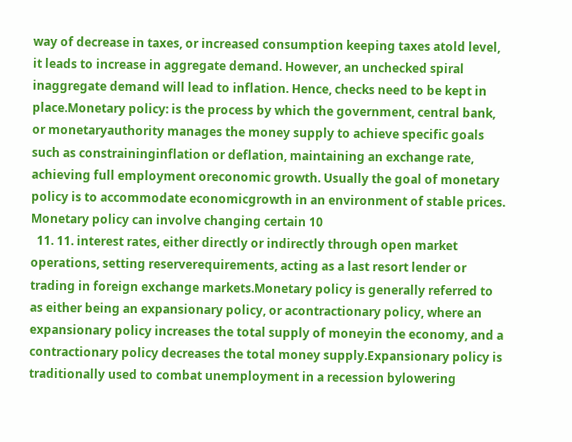way of decrease in taxes, or increased consumption keeping taxes atold level, it leads to increase in aggregate demand. However, an unchecked spiral inaggregate demand will lead to inflation. Hence, checks need to be kept in place.Monetary policy: is the process by which the government, central bank, or monetaryauthority manages the money supply to achieve specific goals such as constraininginflation or deflation, maintaining an exchange rate, achieving full employment oreconomic growth. Usually the goal of monetary policy is to accommodate economicgrowth in an environment of stable prices. Monetary policy can involve changing certain 10
  11. 11. interest rates, either directly or indirectly through open market operations, setting reserverequirements, acting as a last resort lender or trading in foreign exchange markets.Monetary policy is generally referred to as either being an expansionary policy, or acontractionary policy, where an expansionary policy increases the total supply of moneyin the economy, and a contractionary policy decreases the total money supply.Expansionary policy is traditionally used to combat unemployment in a recession bylowering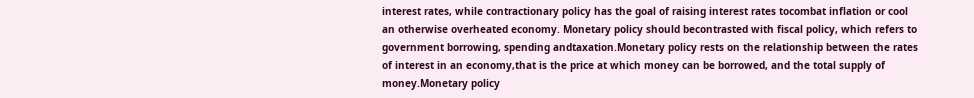interest rates, while contractionary policy has the goal of raising interest rates tocombat inflation or cool an otherwise overheated economy. Monetary policy should becontrasted with fiscal policy, which refers to government borrowing, spending andtaxation.Monetary policy rests on the relationship between the rates of interest in an economy,that is the price at which money can be borrowed, and the total supply of money.Monetary policy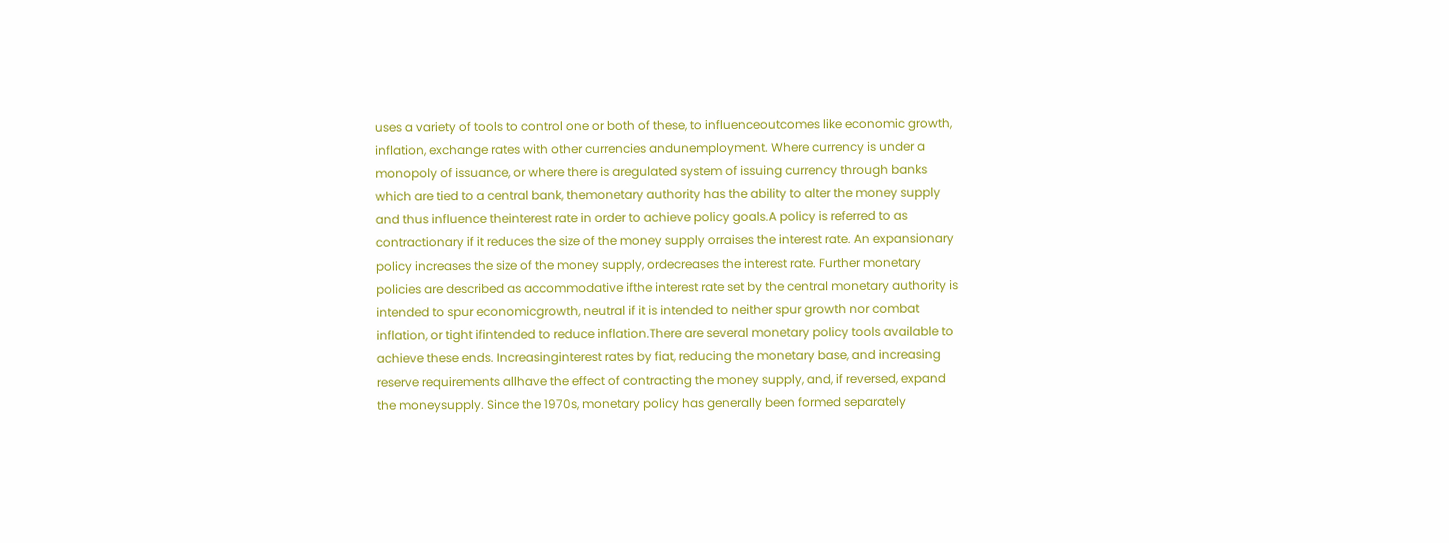uses a variety of tools to control one or both of these, to influenceoutcomes like economic growth, inflation, exchange rates with other currencies andunemployment. Where currency is under a monopoly of issuance, or where there is aregulated system of issuing currency through banks which are tied to a central bank, themonetary authority has the ability to alter the money supply and thus influence theinterest rate in order to achieve policy goals.A policy is referred to as contractionary if it reduces the size of the money supply orraises the interest rate. An expansionary policy increases the size of the money supply, ordecreases the interest rate. Further monetary policies are described as accommodative ifthe interest rate set by the central monetary authority is intended to spur economicgrowth, neutral if it is intended to neither spur growth nor combat inflation, or tight ifintended to reduce inflation.There are several monetary policy tools available to achieve these ends. Increasinginterest rates by fiat, reducing the monetary base, and increasing reserve requirements allhave the effect of contracting the money supply, and, if reversed, expand the moneysupply. Since the 1970s, monetary policy has generally been formed separately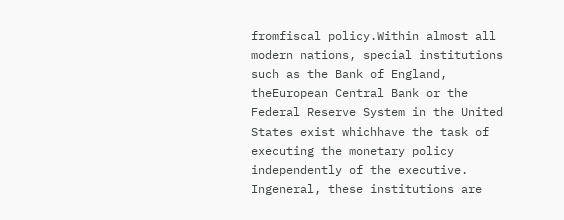fromfiscal policy.Within almost all modern nations, special institutions such as the Bank of England, theEuropean Central Bank or the Federal Reserve System in the United States exist whichhave the task of executing the monetary policy independently of the executive. Ingeneral, these institutions are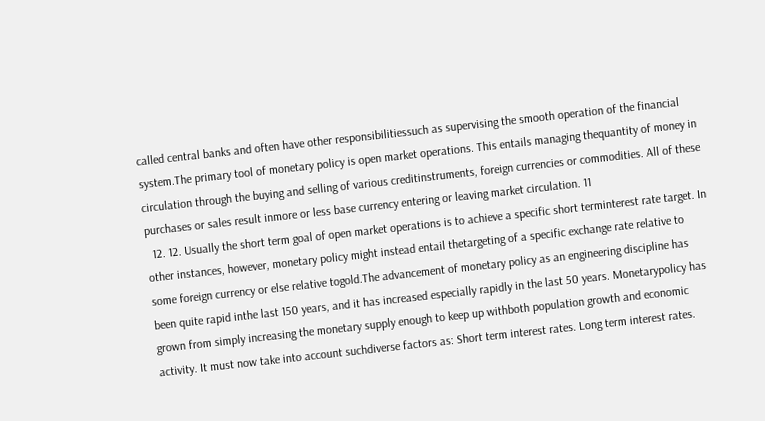called central banks and often have other responsibilitiessuch as supervising the smooth operation of the financial system.The primary tool of monetary policy is open market operations. This entails managing thequantity of money in circulation through the buying and selling of various creditinstruments, foreign currencies or commodities. All of these purchases or sales result inmore or less base currency entering or leaving market circulation. 11
  12. 12. Usually the short term goal of open market operations is to achieve a specific short terminterest rate target. In other instances, however, monetary policy might instead entail thetargeting of a specific exchange rate relative to some foreign currency or else relative togold.The advancement of monetary policy as an engineering discipline has been quite rapid inthe last 150 years, and it has increased especially rapidly in the last 50 years. Monetarypolicy has grown from simply increasing the monetary supply enough to keep up withboth population growth and economic activity. It must now take into account suchdiverse factors as: Short term interest rates. Long term interest rates.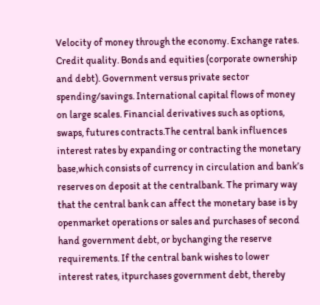Velocity of money through the economy. Exchange rates. Credit quality. Bonds and equities (corporate ownership and debt). Government versus private sector spending/savings. International capital flows of money on large scales. Financial derivatives such as options, swaps, futures contracts.The central bank influences interest rates by expanding or contracting the monetary base,which consists of currency in circulation and bank’s reserves on deposit at the centralbank. The primary way that the central bank can affect the monetary base is by openmarket operations or sales and purchases of second hand government debt, or bychanging the reserve requirements. If the central bank wishes to lower interest rates, itpurchases government debt, thereby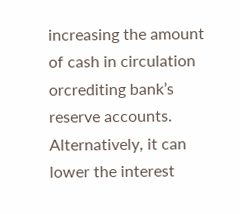increasing the amount of cash in circulation orcrediting bank’s reserve accounts. Alternatively, it can lower the interest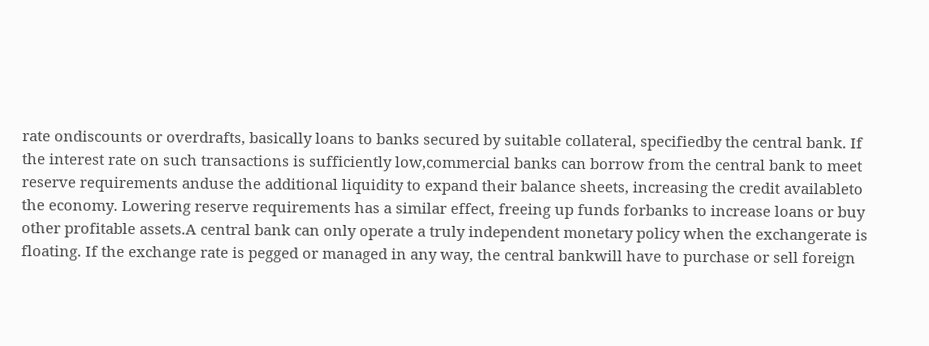rate ondiscounts or overdrafts, basically loans to banks secured by suitable collateral, specifiedby the central bank. If the interest rate on such transactions is sufficiently low,commercial banks can borrow from the central bank to meet reserve requirements anduse the additional liquidity to expand their balance sheets, increasing the credit availableto the economy. Lowering reserve requirements has a similar effect, freeing up funds forbanks to increase loans or buy other profitable assets.A central bank can only operate a truly independent monetary policy when the exchangerate is floating. If the exchange rate is pegged or managed in any way, the central bankwill have to purchase or sell foreign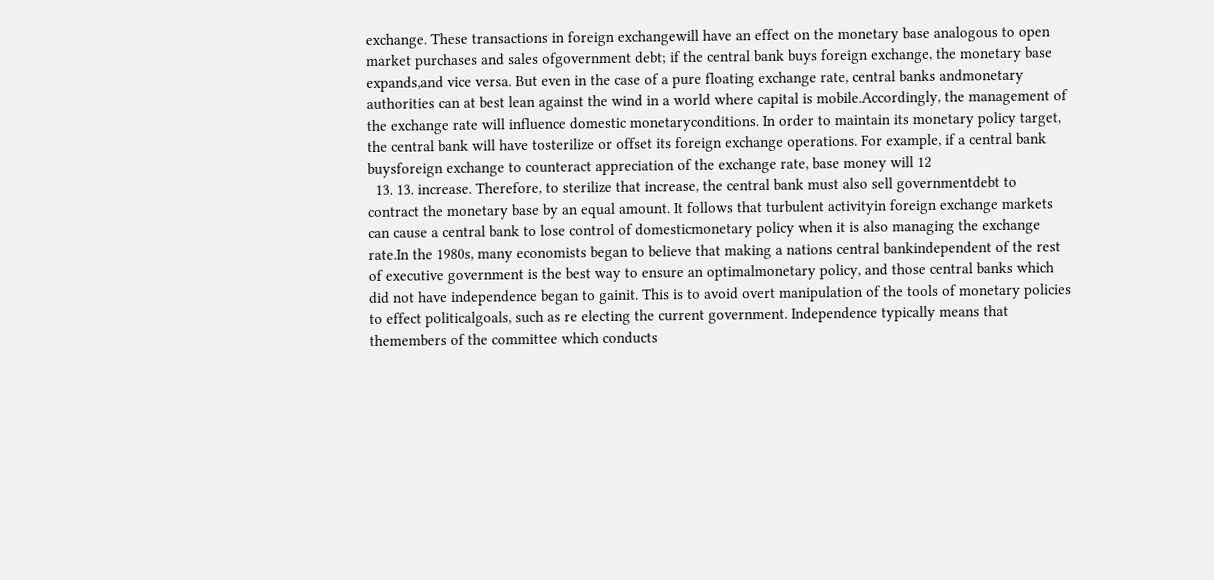exchange. These transactions in foreign exchangewill have an effect on the monetary base analogous to open market purchases and sales ofgovernment debt; if the central bank buys foreign exchange, the monetary base expands,and vice versa. But even in the case of a pure floating exchange rate, central banks andmonetary authorities can at best lean against the wind in a world where capital is mobile.Accordingly, the management of the exchange rate will influence domestic monetaryconditions. In order to maintain its monetary policy target, the central bank will have tosterilize or offset its foreign exchange operations. For example, if a central bank buysforeign exchange to counteract appreciation of the exchange rate, base money will 12
  13. 13. increase. Therefore, to sterilize that increase, the central bank must also sell governmentdebt to contract the monetary base by an equal amount. It follows that turbulent activityin foreign exchange markets can cause a central bank to lose control of domesticmonetary policy when it is also managing the exchange rate.In the 1980s, many economists began to believe that making a nations central bankindependent of the rest of executive government is the best way to ensure an optimalmonetary policy, and those central banks which did not have independence began to gainit. This is to avoid overt manipulation of the tools of monetary policies to effect politicalgoals, such as re electing the current government. Independence typically means that themembers of the committee which conducts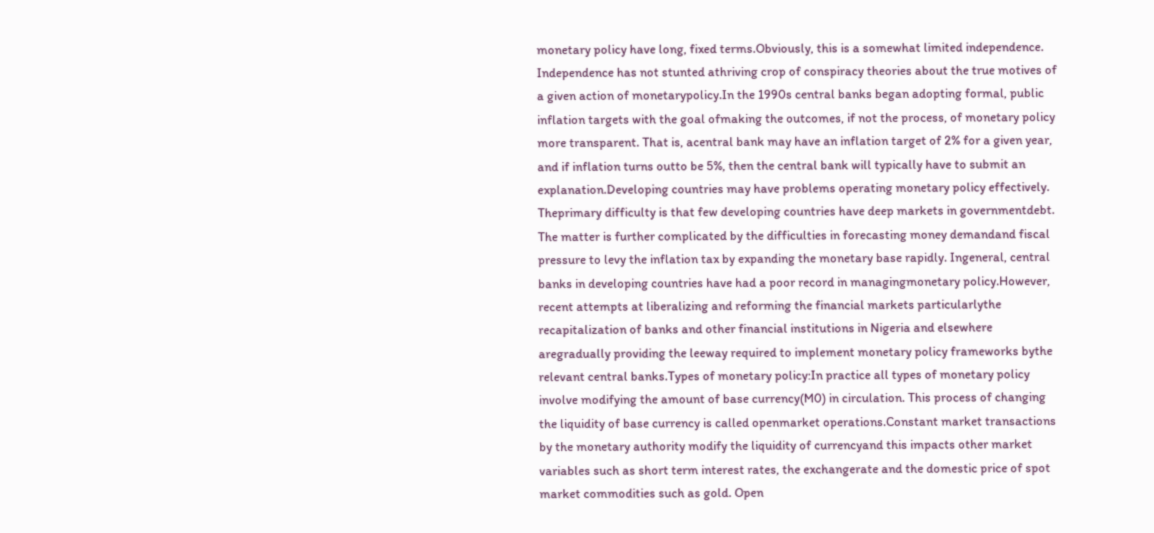monetary policy have long, fixed terms.Obviously, this is a somewhat limited independence. Independence has not stunted athriving crop of conspiracy theories about the true motives of a given action of monetarypolicy.In the 1990s central banks began adopting formal, public inflation targets with the goal ofmaking the outcomes, if not the process, of monetary policy more transparent. That is, acentral bank may have an inflation target of 2% for a given year, and if inflation turns outto be 5%, then the central bank will typically have to submit an explanation.Developing countries may have problems operating monetary policy effectively. Theprimary difficulty is that few developing countries have deep markets in governmentdebt. The matter is further complicated by the difficulties in forecasting money demandand fiscal pressure to levy the inflation tax by expanding the monetary base rapidly. Ingeneral, central banks in developing countries have had a poor record in managingmonetary policy.However, recent attempts at liberalizing and reforming the financial markets particularlythe recapitalization of banks and other financial institutions in Nigeria and elsewhere aregradually providing the leeway required to implement monetary policy frameworks bythe relevant central banks.Types of monetary policy:In practice all types of monetary policy involve modifying the amount of base currency(M0) in circulation. This process of changing the liquidity of base currency is called openmarket operations.Constant market transactions by the monetary authority modify the liquidity of currencyand this impacts other market variables such as short term interest rates, the exchangerate and the domestic price of spot market commodities such as gold. Open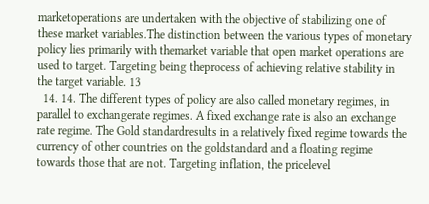marketoperations are undertaken with the objective of stabilizing one of these market variables.The distinction between the various types of monetary policy lies primarily with themarket variable that open market operations are used to target. Targeting being theprocess of achieving relative stability in the target variable. 13
  14. 14. The different types of policy are also called monetary regimes, in parallel to exchangerate regimes. A fixed exchange rate is also an exchange rate regime. The Gold standardresults in a relatively fixed regime towards the currency of other countries on the goldstandard and a floating regime towards those that are not. Targeting inflation, the pricelevel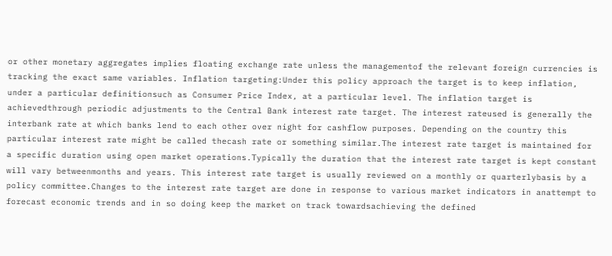or other monetary aggregates implies floating exchange rate unless the managementof the relevant foreign currencies is tracking the exact same variables. Inflation targeting:Under this policy approach the target is to keep inflation, under a particular definitionsuch as Consumer Price Index, at a particular level. The inflation target is achievedthrough periodic adjustments to the Central Bank interest rate target. The interest rateused is generally the interbank rate at which banks lend to each other over night for cashflow purposes. Depending on the country this particular interest rate might be called thecash rate or something similar.The interest rate target is maintained for a specific duration using open market operations.Typically the duration that the interest rate target is kept constant will vary betweenmonths and years. This interest rate target is usually reviewed on a monthly or quarterlybasis by a policy committee.Changes to the interest rate target are done in response to various market indicators in anattempt to forecast economic trends and in so doing keep the market on track towardsachieving the defined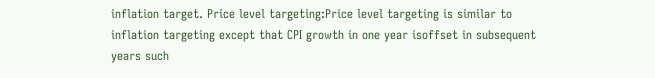inflation target. Price level targeting:Price level targeting is similar to inflation targeting except that CPI growth in one year isoffset in subsequent years such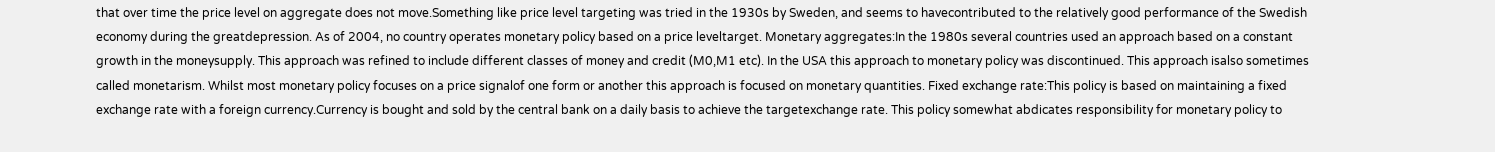that over time the price level on aggregate does not move.Something like price level targeting was tried in the 1930s by Sweden, and seems to havecontributed to the relatively good performance of the Swedish economy during the greatdepression. As of 2004, no country operates monetary policy based on a price leveltarget. Monetary aggregates:In the 1980s several countries used an approach based on a constant growth in the moneysupply. This approach was refined to include different classes of money and credit (M0,M1 etc). In the USA this approach to monetary policy was discontinued. This approach isalso sometimes called monetarism. Whilst most monetary policy focuses on a price signalof one form or another this approach is focused on monetary quantities. Fixed exchange rate:This policy is based on maintaining a fixed exchange rate with a foreign currency.Currency is bought and sold by the central bank on a daily basis to achieve the targetexchange rate. This policy somewhat abdicates responsibility for monetary policy to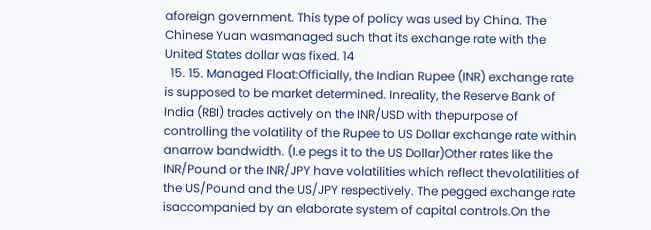aforeign government. This type of policy was used by China. The Chinese Yuan wasmanaged such that its exchange rate with the United States dollar was fixed. 14
  15. 15. Managed Float:Officially, the Indian Rupee (INR) exchange rate is supposed to be market determined. Inreality, the Reserve Bank of India (RBI) trades actively on the INR/USD with thepurpose of controlling the volatility of the Rupee to US Dollar exchange rate within anarrow bandwidth. (I.e pegs it to the US Dollar)Other rates like the INR/Pound or the INR/JPY have volatilities which reflect thevolatilities of the US/Pound and the US/JPY respectively. The pegged exchange rate isaccompanied by an elaborate system of capital controls.On the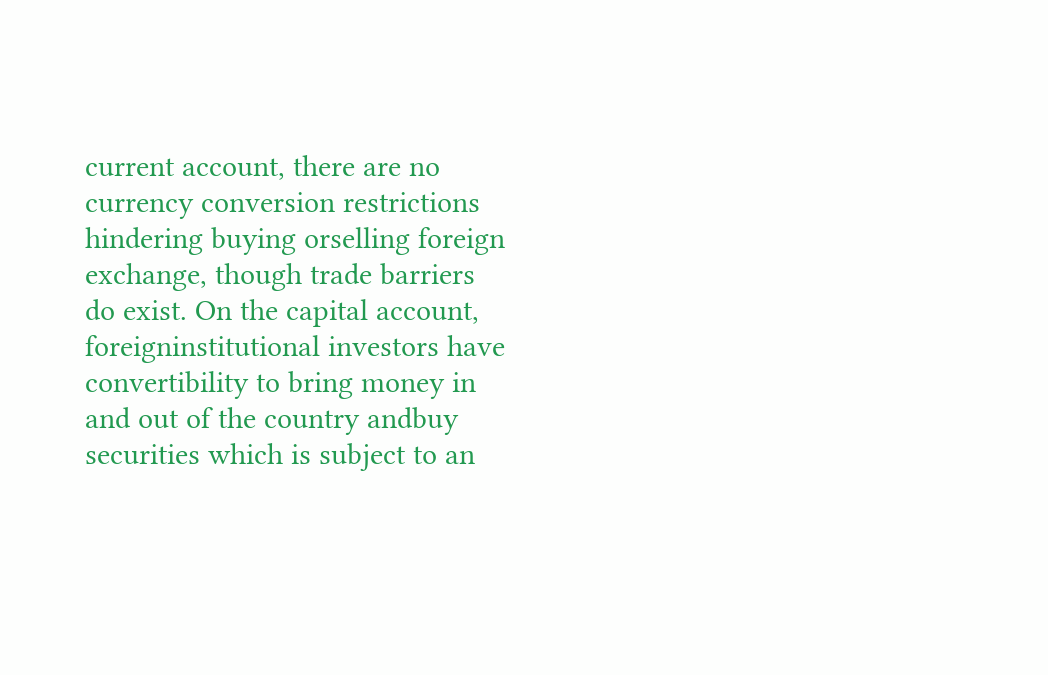current account, there are no currency conversion restrictions hindering buying orselling foreign exchange, though trade barriers do exist. On the capital account, foreigninstitutional investors have convertibility to bring money in and out of the country andbuy securities which is subject to an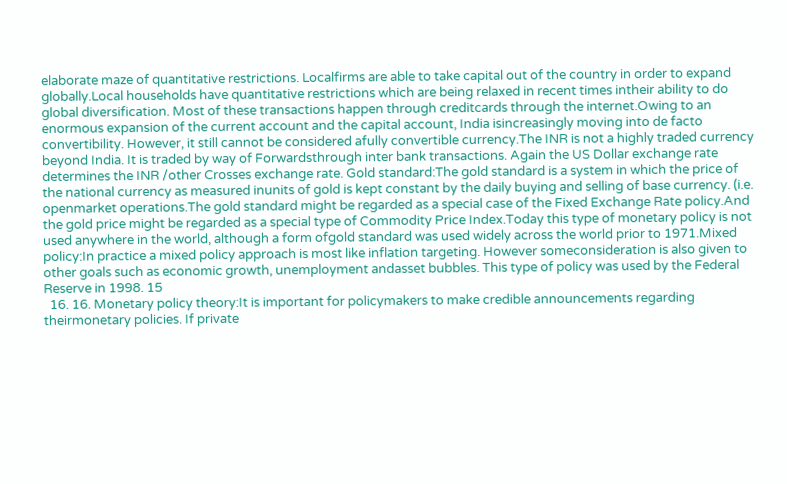elaborate maze of quantitative restrictions. Localfirms are able to take capital out of the country in order to expand globally.Local households have quantitative restrictions which are being relaxed in recent times intheir ability to do global diversification. Most of these transactions happen through creditcards through the internet.Owing to an enormous expansion of the current account and the capital account, India isincreasingly moving into de facto convertibility. However, it still cannot be considered afully convertible currency.The INR is not a highly traded currency beyond India. It is traded by way of Forwardsthrough inter bank transactions. Again the US Dollar exchange rate determines the INR /other Crosses exchange rate. Gold standard:The gold standard is a system in which the price of the national currency as measured inunits of gold is kept constant by the daily buying and selling of base currency. (i.e. openmarket operations.The gold standard might be regarded as a special case of the Fixed Exchange Rate policy.And the gold price might be regarded as a special type of Commodity Price Index.Today this type of monetary policy is not used anywhere in the world, although a form ofgold standard was used widely across the world prior to 1971.Mixed policy:In practice a mixed policy approach is most like inflation targeting. However someconsideration is also given to other goals such as economic growth, unemployment andasset bubbles. This type of policy was used by the Federal Reserve in 1998. 15
  16. 16. Monetary policy theory:It is important for policymakers to make credible announcements regarding theirmonetary policies. If private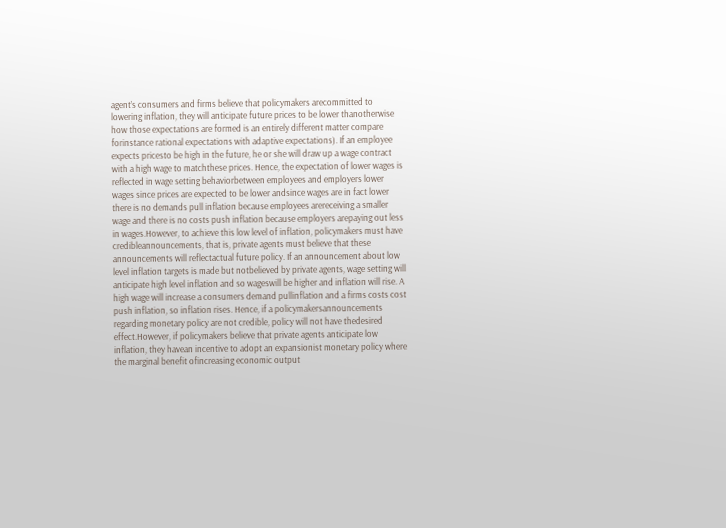agent’s consumers and firms believe that policymakers arecommitted to lowering inflation, they will anticipate future prices to be lower thanotherwise how those expectations are formed is an entirely different matter compare forinstance rational expectations with adaptive expectations). If an employee expects pricesto be high in the future, he or she will draw up a wage contract with a high wage to matchthese prices. Hence, the expectation of lower wages is reflected in wage setting behaviorbetween employees and employers lower wages since prices are expected to be lower andsince wages are in fact lower there is no demands pull inflation because employees arereceiving a smaller wage and there is no costs push inflation because employers arepaying out less in wages.However, to achieve this low level of inflation, policymakers must have credibleannouncements, that is, private agents must believe that these announcements will reflectactual future policy. If an announcement about low level inflation targets is made but notbelieved by private agents, wage setting will anticipate high level inflation and so wageswill be higher and inflation will rise. A high wage will increase a consumers demand pullinflation and a firms costs cost push inflation, so inflation rises. Hence, if a policymakersannouncements regarding monetary policy are not credible, policy will not have thedesired effect.However, if policymakers believe that private agents anticipate low inflation, they havean incentive to adopt an expansionist monetary policy where the marginal benefit ofincreasing economic output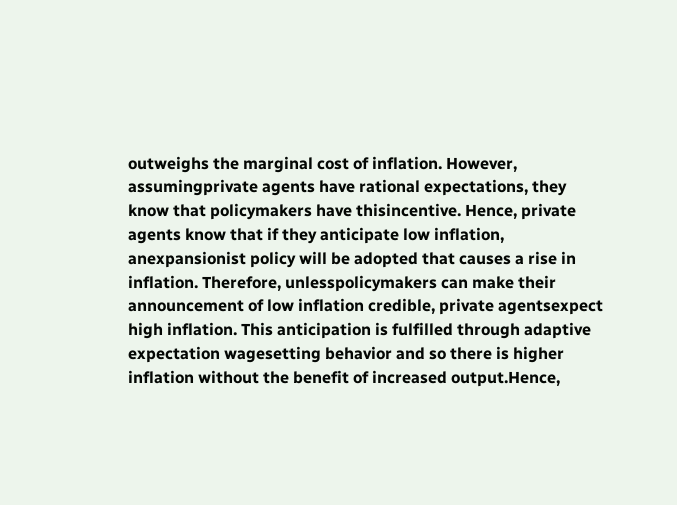outweighs the marginal cost of inflation. However, assumingprivate agents have rational expectations, they know that policymakers have thisincentive. Hence, private agents know that if they anticipate low inflation, anexpansionist policy will be adopted that causes a rise in inflation. Therefore, unlesspolicymakers can make their announcement of low inflation credible, private agentsexpect high inflation. This anticipation is fulfilled through adaptive expectation wagesetting behavior and so there is higher inflation without the benefit of increased output.Hence,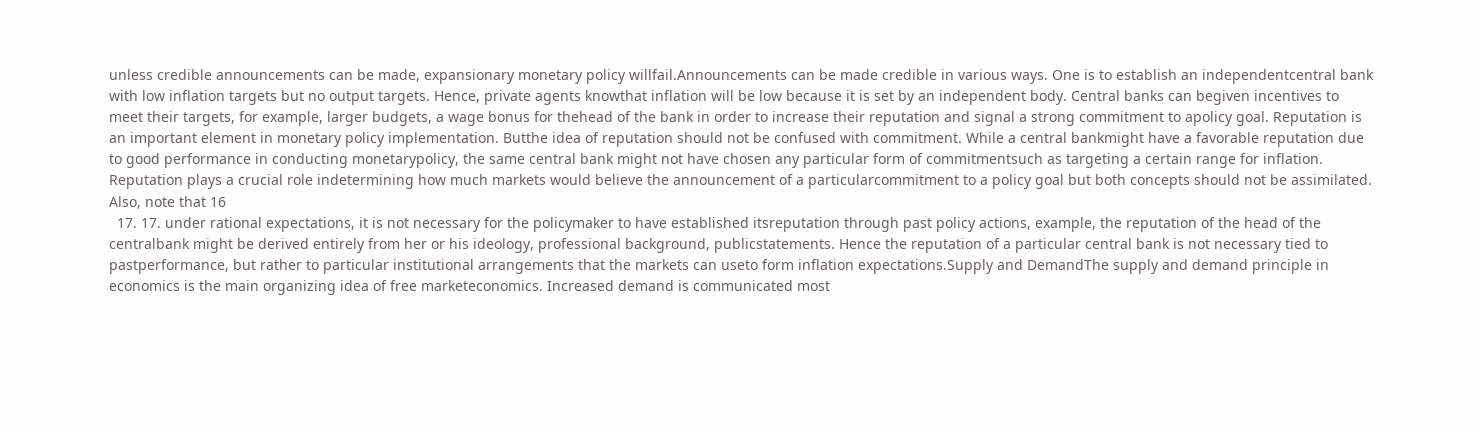unless credible announcements can be made, expansionary monetary policy willfail.Announcements can be made credible in various ways. One is to establish an independentcentral bank with low inflation targets but no output targets. Hence, private agents knowthat inflation will be low because it is set by an independent body. Central banks can begiven incentives to meet their targets, for example, larger budgets, a wage bonus for thehead of the bank in order to increase their reputation and signal a strong commitment to apolicy goal. Reputation is an important element in monetary policy implementation. Butthe idea of reputation should not be confused with commitment. While a central bankmight have a favorable reputation due to good performance in conducting monetarypolicy, the same central bank might not have chosen any particular form of commitmentsuch as targeting a certain range for inflation. Reputation plays a crucial role indetermining how much markets would believe the announcement of a particularcommitment to a policy goal but both concepts should not be assimilated. Also, note that 16
  17. 17. under rational expectations, it is not necessary for the policymaker to have established itsreputation through past policy actions, example, the reputation of the head of the centralbank might be derived entirely from her or his ideology, professional background, publicstatements. Hence the reputation of a particular central bank is not necessary tied to pastperformance, but rather to particular institutional arrangements that the markets can useto form inflation expectations.Supply and DemandThe supply and demand principle in economics is the main organizing idea of free marketeconomics. Increased demand is communicated most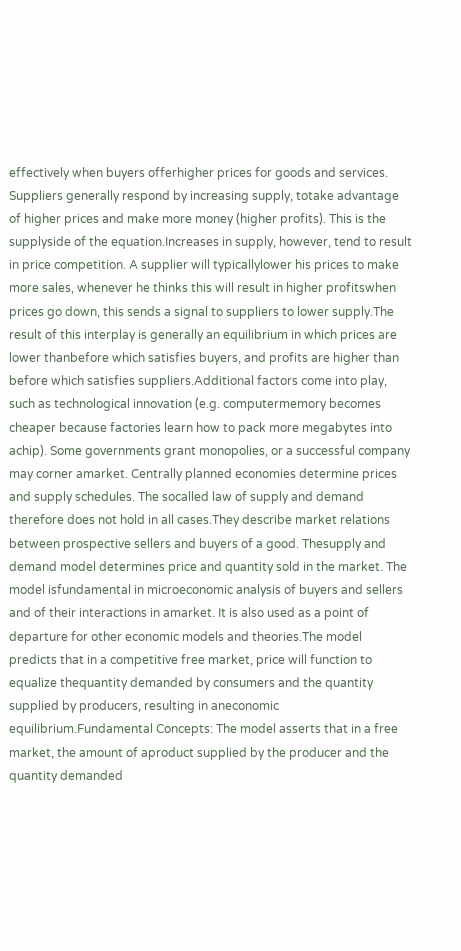effectively when buyers offerhigher prices for goods and services. Suppliers generally respond by increasing supply, totake advantage of higher prices and make more money (higher profits). This is the supplyside of the equation.Increases in supply, however, tend to result in price competition. A supplier will typicallylower his prices to make more sales, whenever he thinks this will result in higher profitswhen prices go down, this sends a signal to suppliers to lower supply.The result of this interplay is generally an equilibrium in which prices are lower thanbefore which satisfies buyers, and profits are higher than before which satisfies suppliers.Additional factors come into play, such as technological innovation (e.g. computermemory becomes cheaper because factories learn how to pack more megabytes into achip). Some governments grant monopolies, or a successful company may corner amarket. Centrally planned economies determine prices and supply schedules. The socalled law of supply and demand therefore does not hold in all cases.They describe market relations between prospective sellers and buyers of a good. Thesupply and demand model determines price and quantity sold in the market. The model isfundamental in microeconomic analysis of buyers and sellers and of their interactions in amarket. It is also used as a point of departure for other economic models and theories.The model predicts that in a competitive free market, price will function to equalize thequantity demanded by consumers and the quantity supplied by producers, resulting in aneconomic equilibrium.Fundamental Concepts: The model asserts that in a free market, the amount of aproduct supplied by the producer and the quantity demanded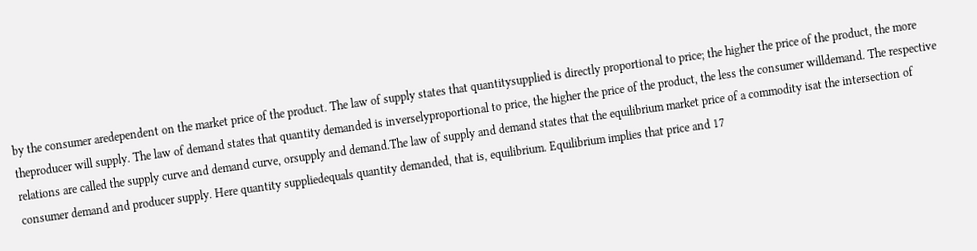by the consumer aredependent on the market price of the product. The law of supply states that quantitysupplied is directly proportional to price; the higher the price of the product, the more theproducer will supply. The law of demand states that quantity demanded is inverselyproportional to price, the higher the price of the product, the less the consumer willdemand. The respective relations are called the supply curve and demand curve, orsupply and demand.The law of supply and demand states that the equilibrium market price of a commodity isat the intersection of consumer demand and producer supply. Here quantity suppliedequals quantity demanded, that is, equilibrium. Equilibrium implies that price and 17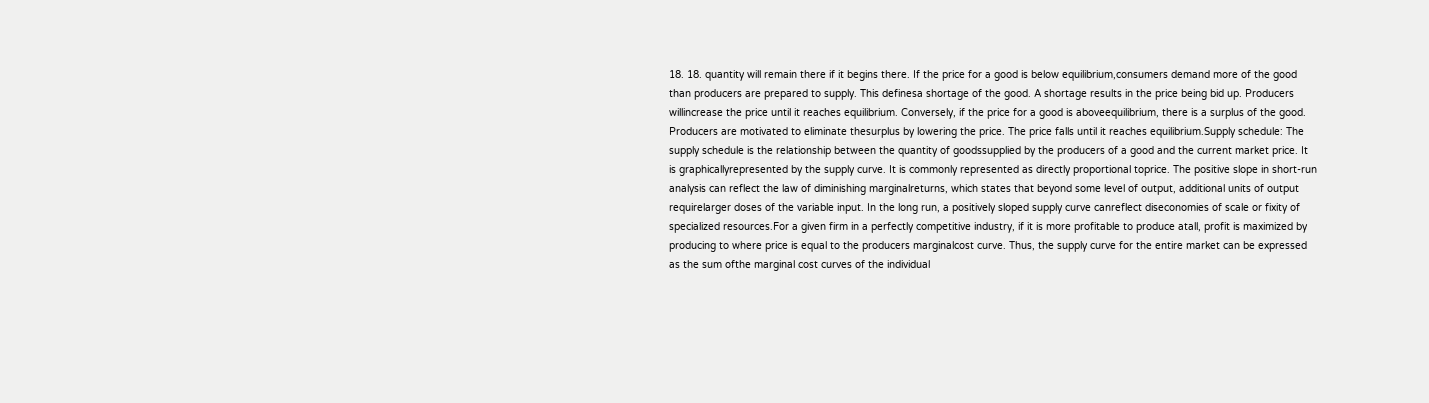18. 18. quantity will remain there if it begins there. If the price for a good is below equilibrium,consumers demand more of the good than producers are prepared to supply. This definesa shortage of the good. A shortage results in the price being bid up. Producers willincrease the price until it reaches equilibrium. Conversely, if the price for a good is aboveequilibrium, there is a surplus of the good. Producers are motivated to eliminate thesurplus by lowering the price. The price falls until it reaches equilibrium.Supply schedule: The supply schedule is the relationship between the quantity of goodssupplied by the producers of a good and the current market price. It is graphicallyrepresented by the supply curve. It is commonly represented as directly proportional toprice. The positive slope in short-run analysis can reflect the law of diminishing marginalreturns, which states that beyond some level of output, additional units of output requirelarger doses of the variable input. In the long run, a positively sloped supply curve canreflect diseconomies of scale or fixity of specialized resources.For a given firm in a perfectly competitive industry, if it is more profitable to produce atall, profit is maximized by producing to where price is equal to the producers marginalcost curve. Thus, the supply curve for the entire market can be expressed as the sum ofthe marginal cost curves of the individual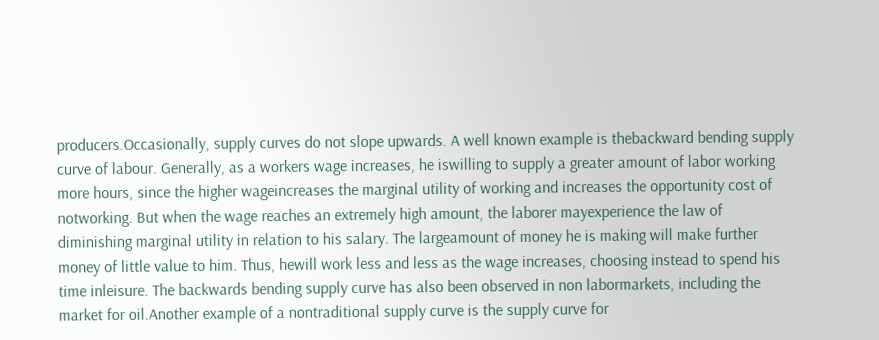producers.Occasionally, supply curves do not slope upwards. A well known example is thebackward bending supply curve of labour. Generally, as a workers wage increases, he iswilling to supply a greater amount of labor working more hours, since the higher wageincreases the marginal utility of working and increases the opportunity cost of notworking. But when the wage reaches an extremely high amount, the laborer mayexperience the law of diminishing marginal utility in relation to his salary. The largeamount of money he is making will make further money of little value to him. Thus, hewill work less and less as the wage increases, choosing instead to spend his time inleisure. The backwards bending supply curve has also been observed in non labormarkets, including the market for oil.Another example of a nontraditional supply curve is the supply curve for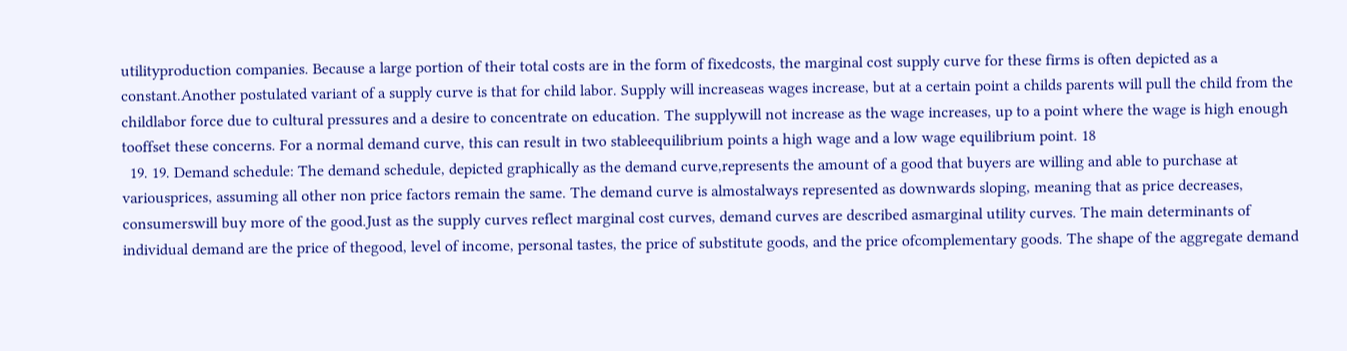utilityproduction companies. Because a large portion of their total costs are in the form of fixedcosts, the marginal cost supply curve for these firms is often depicted as a constant.Another postulated variant of a supply curve is that for child labor. Supply will increaseas wages increase, but at a certain point a childs parents will pull the child from the childlabor force due to cultural pressures and a desire to concentrate on education. The supplywill not increase as the wage increases, up to a point where the wage is high enough tooffset these concerns. For a normal demand curve, this can result in two stableequilibrium points a high wage and a low wage equilibrium point. 18
  19. 19. Demand schedule: The demand schedule, depicted graphically as the demand curve,represents the amount of a good that buyers are willing and able to purchase at variousprices, assuming all other non price factors remain the same. The demand curve is almostalways represented as downwards sloping, meaning that as price decreases, consumerswill buy more of the good.Just as the supply curves reflect marginal cost curves, demand curves are described asmarginal utility curves. The main determinants of individual demand are the price of thegood, level of income, personal tastes, the price of substitute goods, and the price ofcomplementary goods. The shape of the aggregate demand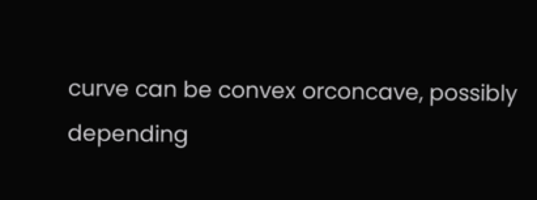curve can be convex orconcave, possibly depending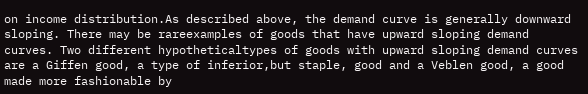on income distribution.As described above, the demand curve is generally downward sloping. There may be rareexamples of goods that have upward sloping demand curves. Two different hypotheticaltypes of goods with upward sloping demand curves are a Giffen good, a type of inferior,but staple, good and a Veblen good, a good made more fashionable by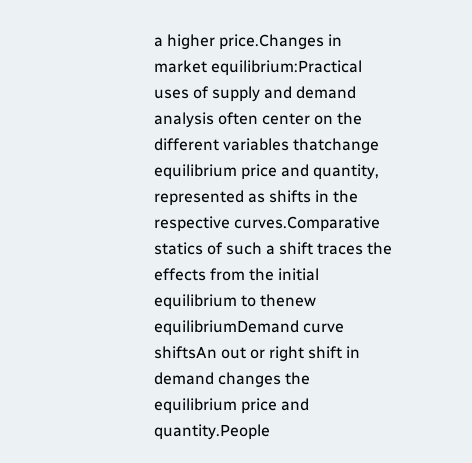a higher price.Changes in market equilibrium:Practical uses of supply and demand analysis often center on the different variables thatchange equilibrium price and quantity, represented as shifts in the respective curves.Comparative statics of such a shift traces the effects from the initial equilibrium to thenew equilibriumDemand curve shiftsAn out or right shift in demand changes the equilibrium price and quantity.People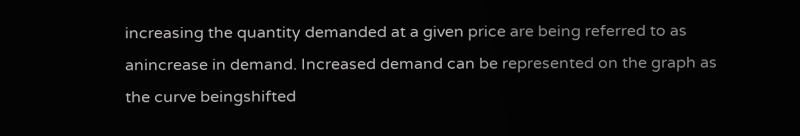increasing the quantity demanded at a given price are being referred to as anincrease in demand. Increased demand can be represented on the graph as the curve beingshifted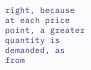right, because at each price point, a greater quantity is demanded, as from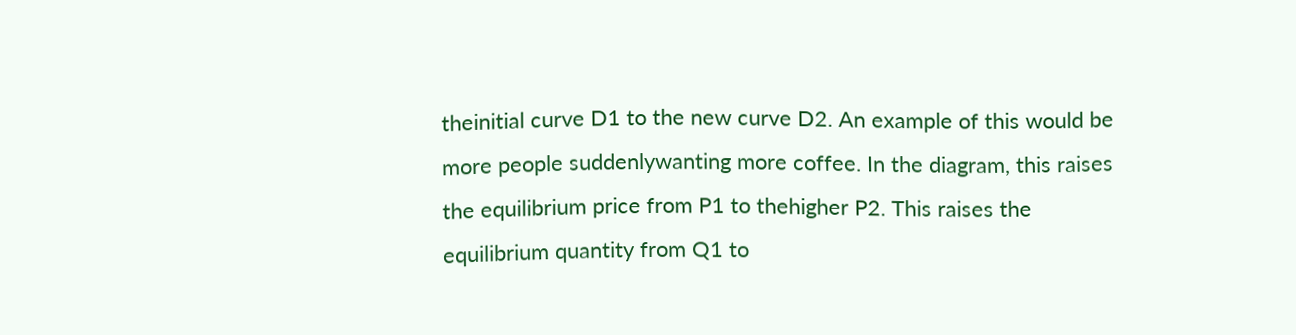theinitial curve D1 to the new curve D2. An example of this would be more people suddenlywanting more coffee. In the diagram, this raises the equilibrium price from P1 to thehigher P2. This raises the equilibrium quantity from Q1 to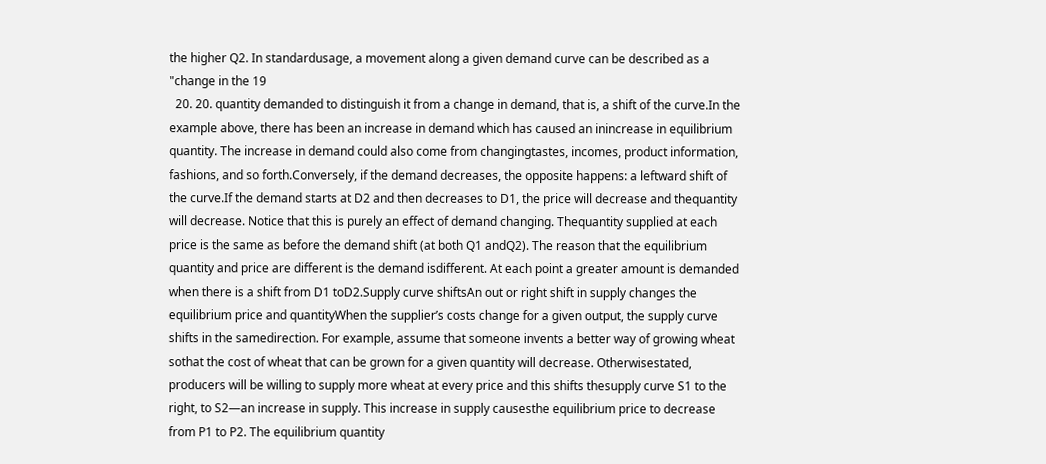the higher Q2. In standardusage, a movement along a given demand curve can be described as a "change in the 19
  20. 20. quantity demanded to distinguish it from a change in demand, that is, a shift of the curve.In the example above, there has been an increase in demand which has caused an inincrease in equilibrium quantity. The increase in demand could also come from changingtastes, incomes, product information, fashions, and so forth.Conversely, if the demand decreases, the opposite happens: a leftward shift of the curve.If the demand starts at D2 and then decreases to D1, the price will decrease and thequantity will decrease. Notice that this is purely an effect of demand changing. Thequantity supplied at each price is the same as before the demand shift (at both Q1 andQ2). The reason that the equilibrium quantity and price are different is the demand isdifferent. At each point a greater amount is demanded when there is a shift from D1 toD2.Supply curve shiftsAn out or right shift in supply changes the equilibrium price and quantityWhen the supplier’s costs change for a given output, the supply curve shifts in the samedirection. For example, assume that someone invents a better way of growing wheat sothat the cost of wheat that can be grown for a given quantity will decrease. Otherwisestated, producers will be willing to supply more wheat at every price and this shifts thesupply curve S1 to the right, to S2—an increase in supply. This increase in supply causesthe equilibrium price to decrease from P1 to P2. The equilibrium quantity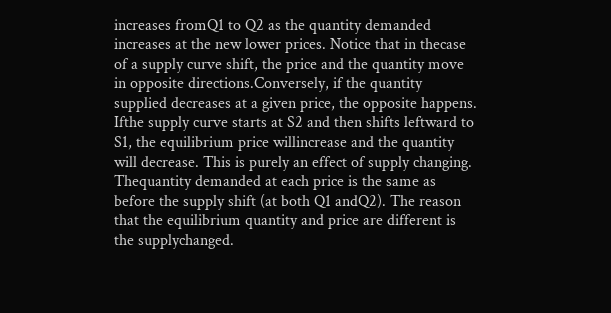increases fromQ1 to Q2 as the quantity demanded increases at the new lower prices. Notice that in thecase of a supply curve shift, the price and the quantity move in opposite directions.Conversely, if the quantity supplied decreases at a given price, the opposite happens. Ifthe supply curve starts at S2 and then shifts leftward to S1, the equilibrium price willincrease and the quantity will decrease. This is purely an effect of supply changing. Thequantity demanded at each price is the same as before the supply shift (at both Q1 andQ2). The reason that the equilibrium quantity and price are different is the supplychanged.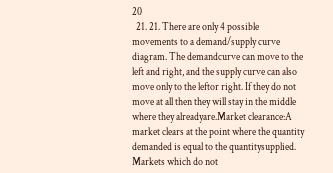20
  21. 21. There are only 4 possible movements to a demand/supply curve diagram. The demandcurve can move to the left and right, and the supply curve can also move only to the leftor right. If they do not move at all then they will stay in the middle where they alreadyare.Market clearance:A market clears at the point where the quantity demanded is equal to the quantitysupplied. Markets which do not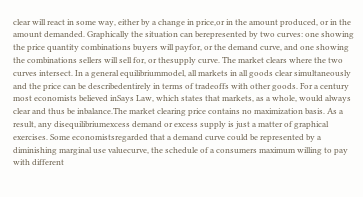clear will react in some way, either by a change in price,or in the amount produced, or in the amount demanded. Graphically the situation can berepresented by two curves: one showing the price quantity combinations buyers will payfor, or the demand curve, and one showing the combinations sellers will sell for, or thesupply curve. The market clears where the two curves intersect. In a general equilibriummodel, all markets in all goods clear simultaneously and the price can be describedentirely in terms of tradeoffs with other goods. For a century most economists believed inSays Law, which states that markets, as a whole, would always clear and thus be inbalance.The market clearing price contains no maximization basis. As a result, any disequilibriumexcess demand or excess supply is just a matter of graphical exercises. Some economistsregarded that a demand curve could be represented by a diminishing marginal use valuecurve, the schedule of a consumers maximum willing to pay with different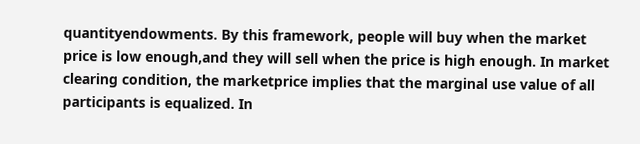quantityendowments. By this framework, people will buy when the market price is low enough,and they will sell when the price is high enough. In market clearing condition, the marketprice implies that the marginal use value of all participants is equalized. In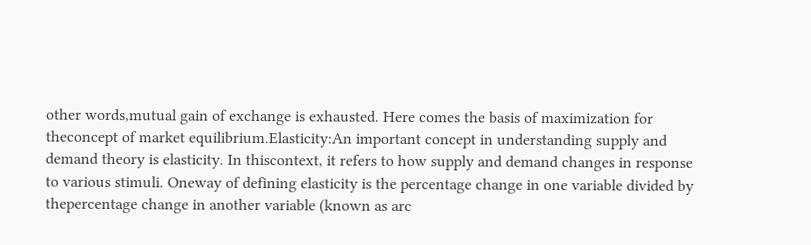other words,mutual gain of exchange is exhausted. Here comes the basis of maximization for theconcept of market equilibrium.Elasticity:An important concept in understanding supply and demand theory is elasticity. In thiscontext, it refers to how supply and demand changes in response to various stimuli. Oneway of defining elasticity is the percentage change in one variable divided by thepercentage change in another variable (known as arc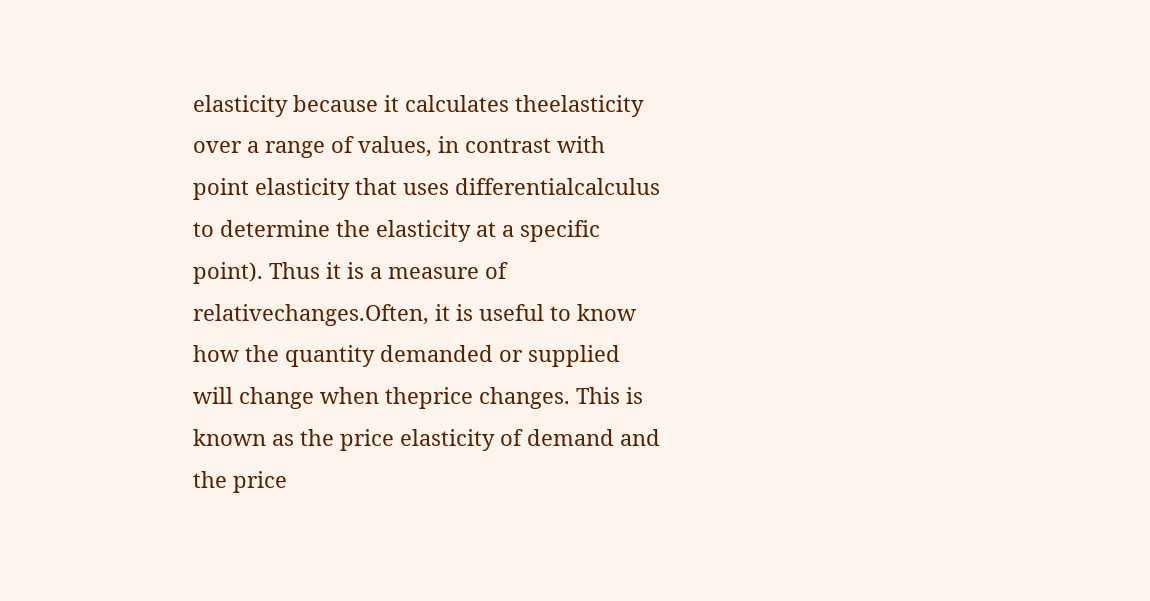elasticity because it calculates theelasticity over a range of values, in contrast with point elasticity that uses differentialcalculus to determine the elasticity at a specific point). Thus it is a measure of relativechanges.Often, it is useful to know how the quantity demanded or supplied will change when theprice changes. This is known as the price elasticity of demand and the price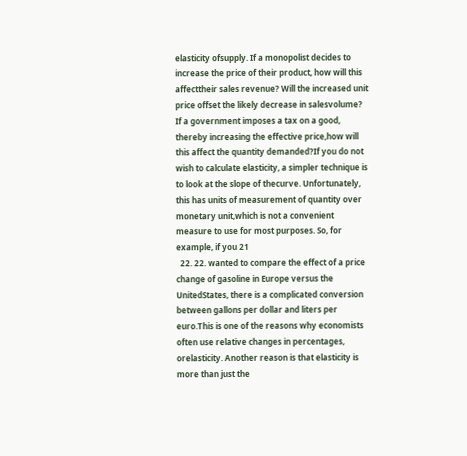elasticity ofsupply. If a monopolist decides to increase the price of their product, how will this affecttheir sales revenue? Will the increased unit price offset the likely decrease in salesvolume? If a government imposes a tax on a good, thereby increasing the effective price,how will this affect the quantity demanded?If you do not wish to calculate elasticity, a simpler technique is to look at the slope of thecurve. Unfortunately, this has units of measurement of quantity over monetary unit,which is not a convenient measure to use for most purposes. So, for example, if you 21
  22. 22. wanted to compare the effect of a price change of gasoline in Europe versus the UnitedStates, there is a complicated conversion between gallons per dollar and liters per euro.This is one of the reasons why economists often use relative changes in percentages, orelasticity. Another reason is that elasticity is more than just the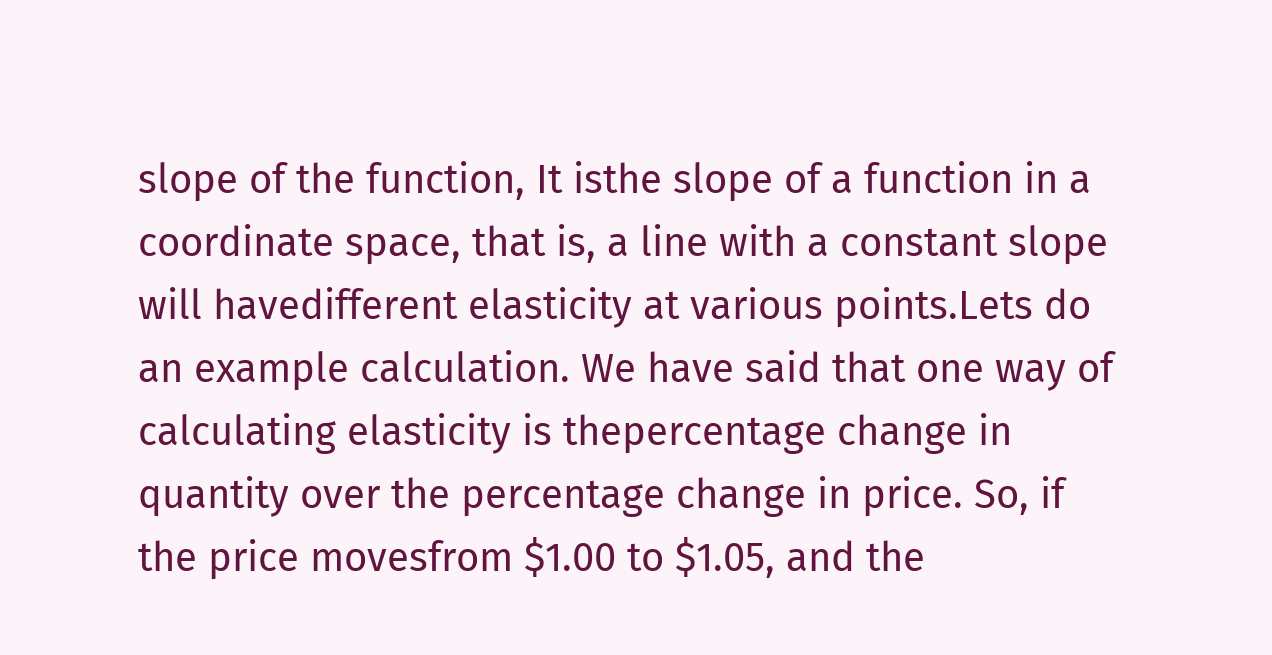slope of the function, It isthe slope of a function in a coordinate space, that is, a line with a constant slope will havedifferent elasticity at various points.Lets do an example calculation. We have said that one way of calculating elasticity is thepercentage change in quantity over the percentage change in price. So, if the price movesfrom $1.00 to $1.05, and the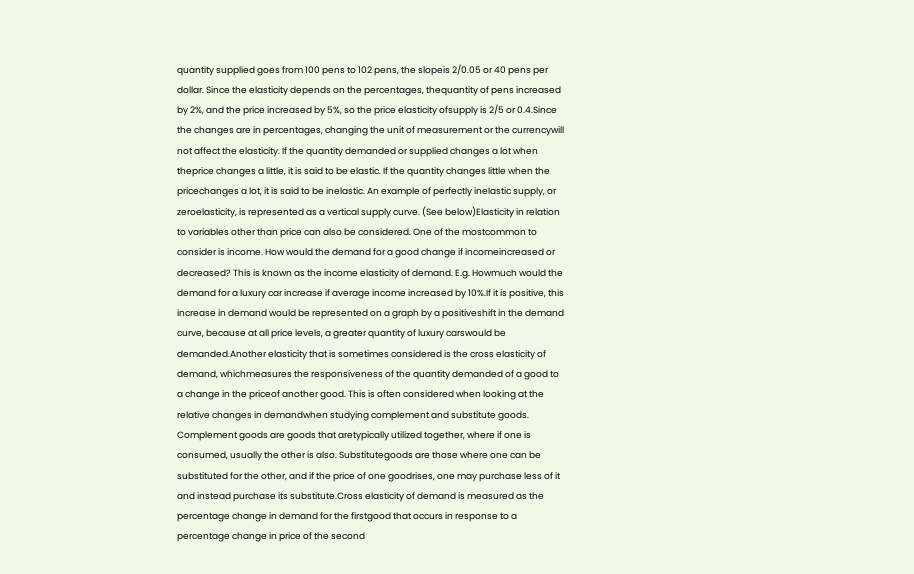quantity supplied goes from 100 pens to 102 pens, the slopeis 2/0.05 or 40 pens per dollar. Since the elasticity depends on the percentages, thequantity of pens increased by 2%, and the price increased by 5%, so the price elasticity ofsupply is 2/5 or 0.4.Since the changes are in percentages, changing the unit of measurement or the currencywill not affect the elasticity. If the quantity demanded or supplied changes a lot when theprice changes a little, it is said to be elastic. If the quantity changes little when the pricechanges a lot, it is said to be inelastic. An example of perfectly inelastic supply, or zeroelasticity, is represented as a vertical supply curve. (See below)Elasticity in relation to variables other than price can also be considered. One of the mostcommon to consider is income. How would the demand for a good change if incomeincreased or decreased? This is known as the income elasticity of demand. E.g. Howmuch would the demand for a luxury car increase if average income increased by 10%.If it is positive, this increase in demand would be represented on a graph by a positiveshift in the demand curve, because at all price levels, a greater quantity of luxury carswould be demanded.Another elasticity that is sometimes considered is the cross elasticity of demand, whichmeasures the responsiveness of the quantity demanded of a good to a change in the priceof another good. This is often considered when looking at the relative changes in demandwhen studying complement and substitute goods. Complement goods are goods that aretypically utilized together, where if one is consumed, usually the other is also. Substitutegoods are those where one can be substituted for the other, and if the price of one goodrises, one may purchase less of it and instead purchase its substitute.Cross elasticity of demand is measured as the percentage change in demand for the firstgood that occurs in response to a percentage change in price of the second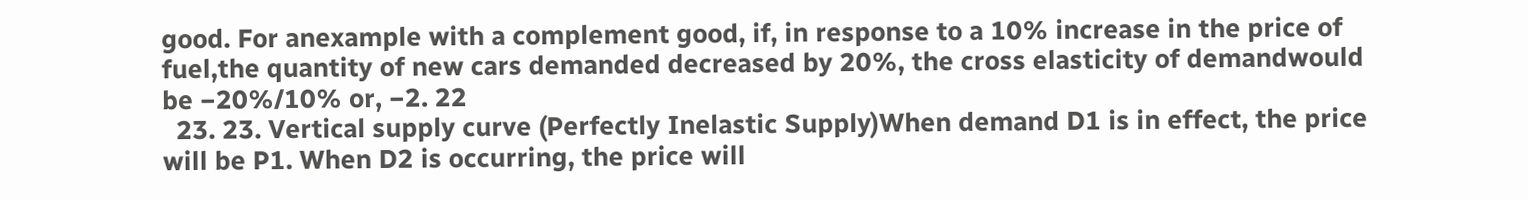good. For anexample with a complement good, if, in response to a 10% increase in the price of fuel,the quantity of new cars demanded decreased by 20%, the cross elasticity of demandwould be −20%/10% or, −2. 22
  23. 23. Vertical supply curve (Perfectly Inelastic Supply)When demand D1 is in effect, the price will be P1. When D2 is occurring, the price will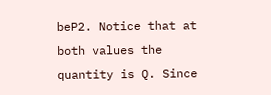beP2. Notice that at both values the quantity is Q. Since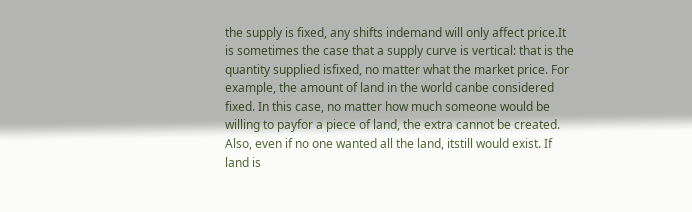the supply is fixed, any shifts indemand will only affect price.It is sometimes the case that a supply curve is vertical: that is the quantity supplied isfixed, no matter what the market price. For example, the amount of land in the world canbe considered fixed. In this case, no matter how much someone would be willing to payfor a piece of land, the extra cannot be created. Also, even if no one wanted all the land, itstill would exist. If land is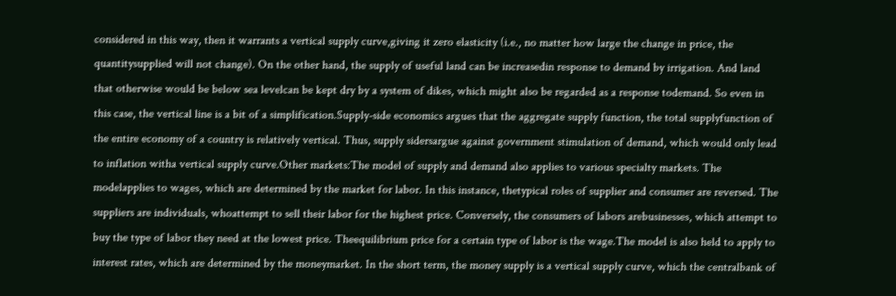considered in this way, then it warrants a vertical supply curve,giving it zero elasticity (i.e., no matter how large the change in price, the quantitysupplied will not change). On the other hand, the supply of useful land can be increasedin response to demand by irrigation. And land that otherwise would be below sea levelcan be kept dry by a system of dikes, which might also be regarded as a response todemand. So even in this case, the vertical line is a bit of a simplification.Supply-side economics argues that the aggregate supply function, the total supplyfunction of the entire economy of a country is relatively vertical. Thus, supply sidersargue against government stimulation of demand, which would only lead to inflation witha vertical supply curve.Other markets:The model of supply and demand also applies to various specialty markets. The modelapplies to wages, which are determined by the market for labor. In this instance, thetypical roles of supplier and consumer are reversed. The suppliers are individuals, whoattempt to sell their labor for the highest price. Conversely, the consumers of labors arebusinesses, which attempt to buy the type of labor they need at the lowest price. Theequilibrium price for a certain type of labor is the wage.The model is also held to apply to interest rates, which are determined by the moneymarket. In the short term, the money supply is a vertical supply curve, which the centralbank of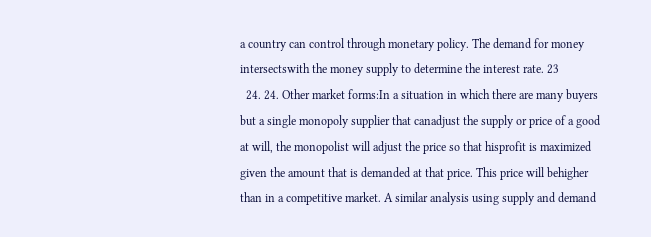a country can control through monetary policy. The demand for money intersectswith the money supply to determine the interest rate. 23
  24. 24. Other market forms:In a situation in which there are many buyers but a single monopoly supplier that canadjust the supply or price of a good at will, the monopolist will adjust the price so that hisprofit is maximized given the amount that is demanded at that price. This price will behigher than in a competitive market. A similar analysis using supply and demand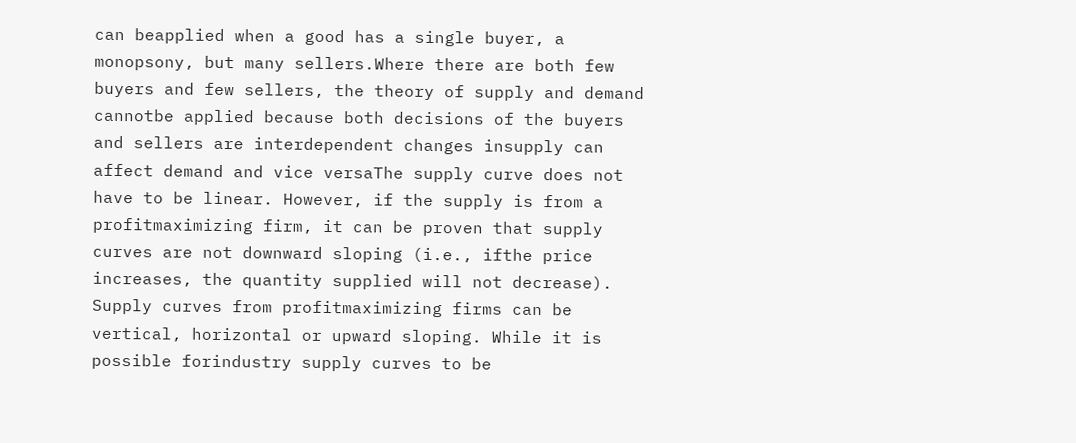can beapplied when a good has a single buyer, a monopsony, but many sellers.Where there are both few buyers and few sellers, the theory of supply and demand cannotbe applied because both decisions of the buyers and sellers are interdependent changes insupply can affect demand and vice versaThe supply curve does not have to be linear. However, if the supply is from a profitmaximizing firm, it can be proven that supply curves are not downward sloping (i.e., ifthe price increases, the quantity supplied will not decrease). Supply curves from profitmaximizing firms can be vertical, horizontal or upward sloping. While it is possible forindustry supply curves to be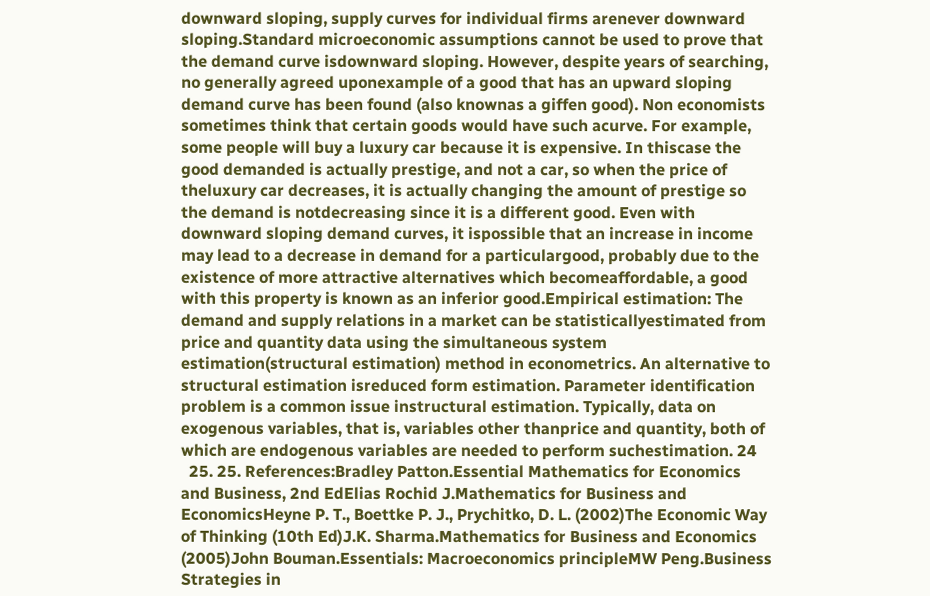downward sloping, supply curves for individual firms arenever downward sloping.Standard microeconomic assumptions cannot be used to prove that the demand curve isdownward sloping. However, despite years of searching, no generally agreed uponexample of a good that has an upward sloping demand curve has been found (also knownas a giffen good). Non economists sometimes think that certain goods would have such acurve. For example, some people will buy a luxury car because it is expensive. In thiscase the good demanded is actually prestige, and not a car, so when the price of theluxury car decreases, it is actually changing the amount of prestige so the demand is notdecreasing since it is a different good. Even with downward sloping demand curves, it ispossible that an increase in income may lead to a decrease in demand for a particulargood, probably due to the existence of more attractive alternatives which becomeaffordable, a good with this property is known as an inferior good.Empirical estimation: The demand and supply relations in a market can be statisticallyestimated from price and quantity data using the simultaneous system estimation(structural estimation) method in econometrics. An alternative to structural estimation isreduced form estimation. Parameter identification problem is a common issue instructural estimation. Typically, data on exogenous variables, that is, variables other thanprice and quantity, both of which are endogenous variables are needed to perform suchestimation. 24
  25. 25. References:Bradley Patton.Essential Mathematics for Economics and Business, 2nd EdElias Rochid J.Mathematics for Business and EconomicsHeyne P. T., Boettke P. J., Prychitko, D. L. (2002)The Economic Way of Thinking (10th Ed)J.K. Sharma.Mathematics for Business and Economics (2005)John Bouman.Essentials: Macroeconomics principleMW Peng.Business Strategies in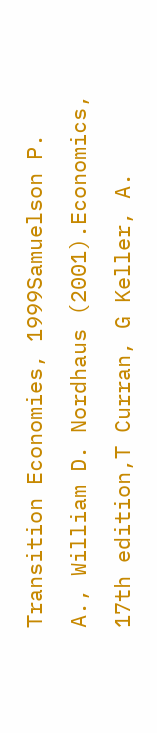Transition Economies, 1999Samuelson P. A., William D. Nordhaus (2001).Economics, 17th edition,T Curran, G Keller, A.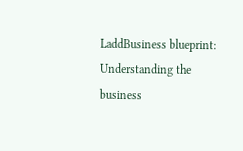LaddBusiness blueprint: Understanding the business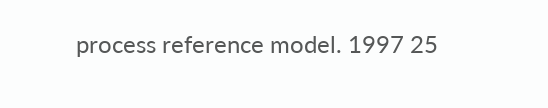process reference model. 1997 25